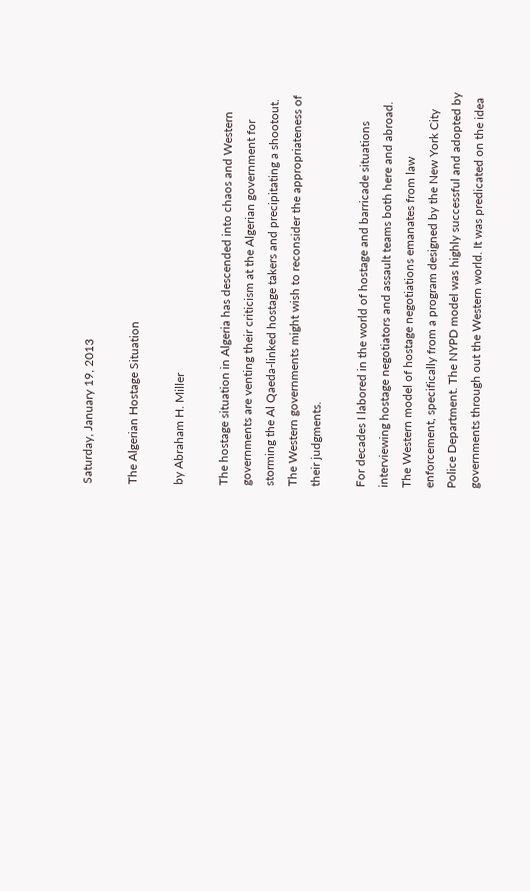Saturday, January 19, 2013

The Algerian Hostage Situation

by Abraham H. Miller

The hostage situation in Algeria has descended into chaos and Western governments are venting their criticism at the Algerian government for storming the Al Qaeda-linked hostage takers and precipitating a shootout. The Western governments might wish to reconsider the appropriateness of their judgments.

For decades I labored in the world of hostage and barricade situations interviewing hostage negotiators and assault teams both here and abroad. The Western model of hostage negotiations emanates from law enforcement, specifically from a program designed by the New York City Police Department. The NYPD model was highly successful and adopted by governments through out the Western world. It was predicated on the idea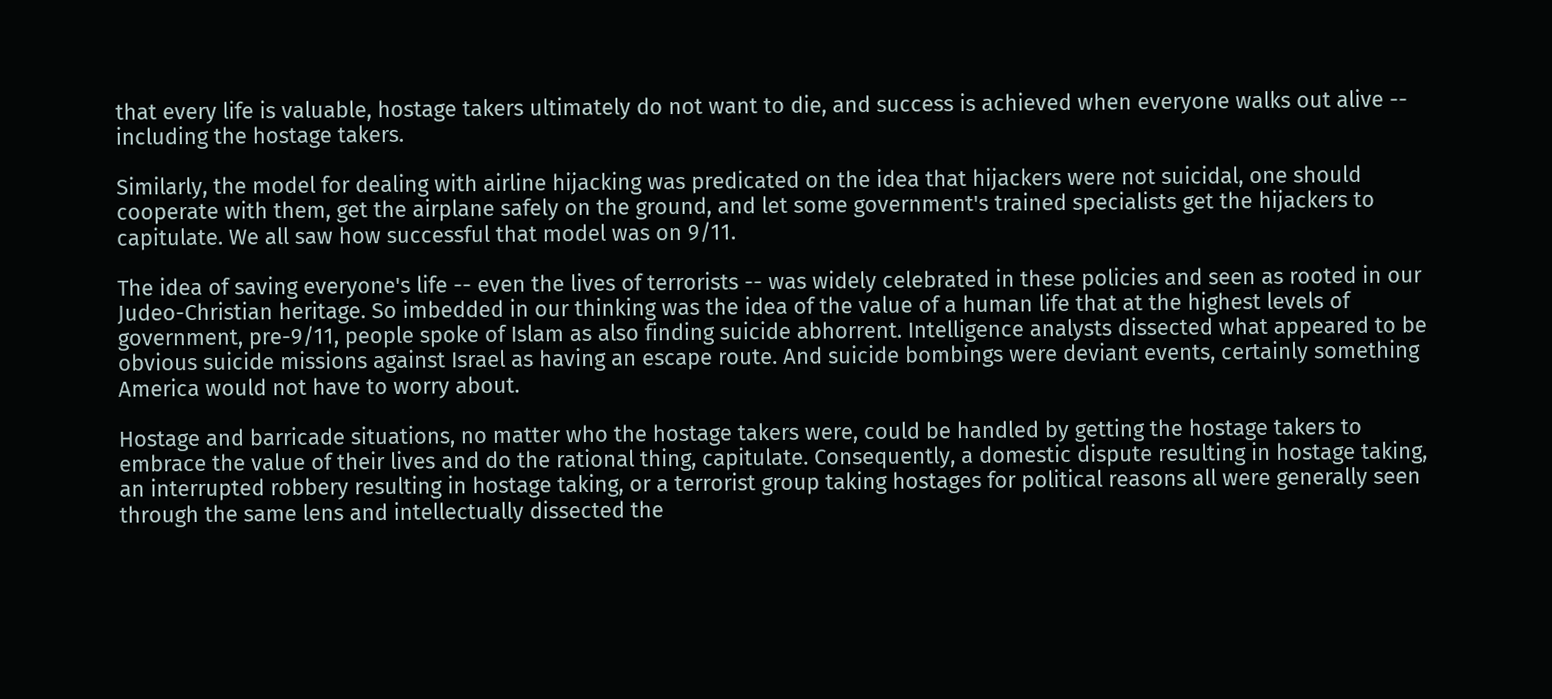that every life is valuable, hostage takers ultimately do not want to die, and success is achieved when everyone walks out alive -- including the hostage takers.

Similarly, the model for dealing with airline hijacking was predicated on the idea that hijackers were not suicidal, one should cooperate with them, get the airplane safely on the ground, and let some government's trained specialists get the hijackers to capitulate. We all saw how successful that model was on 9/11.

The idea of saving everyone's life -- even the lives of terrorists -- was widely celebrated in these policies and seen as rooted in our Judeo-Christian heritage. So imbedded in our thinking was the idea of the value of a human life that at the highest levels of government, pre-9/11, people spoke of Islam as also finding suicide abhorrent. Intelligence analysts dissected what appeared to be obvious suicide missions against Israel as having an escape route. And suicide bombings were deviant events, certainly something America would not have to worry about.

Hostage and barricade situations, no matter who the hostage takers were, could be handled by getting the hostage takers to embrace the value of their lives and do the rational thing, capitulate. Consequently, a domestic dispute resulting in hostage taking, an interrupted robbery resulting in hostage taking, or a terrorist group taking hostages for political reasons all were generally seen through the same lens and intellectually dissected the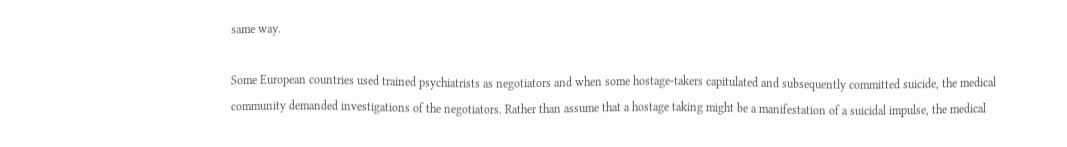same way.

Some European countries used trained psychiatrists as negotiators and when some hostage-takers capitulated and subsequently committed suicide, the medical community demanded investigations of the negotiators. Rather than assume that a hostage taking might be a manifestation of a suicidal impulse, the medical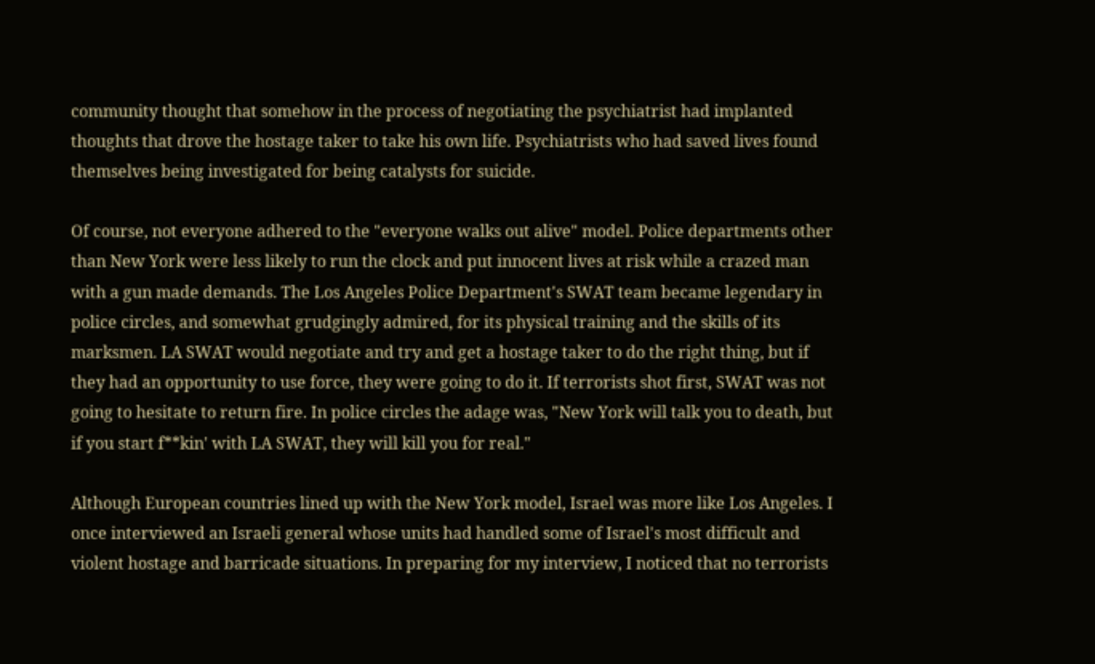community thought that somehow in the process of negotiating the psychiatrist had implanted thoughts that drove the hostage taker to take his own life. Psychiatrists who had saved lives found themselves being investigated for being catalysts for suicide.

Of course, not everyone adhered to the "everyone walks out alive" model. Police departments other than New York were less likely to run the clock and put innocent lives at risk while a crazed man with a gun made demands. The Los Angeles Police Department's SWAT team became legendary in police circles, and somewhat grudgingly admired, for its physical training and the skills of its marksmen. LA SWAT would negotiate and try and get a hostage taker to do the right thing, but if they had an opportunity to use force, they were going to do it. If terrorists shot first, SWAT was not going to hesitate to return fire. In police circles the adage was, "New York will talk you to death, but if you start f**kin' with LA SWAT, they will kill you for real."

Although European countries lined up with the New York model, Israel was more like Los Angeles. I once interviewed an Israeli general whose units had handled some of Israel's most difficult and violent hostage and barricade situations. In preparing for my interview, I noticed that no terrorists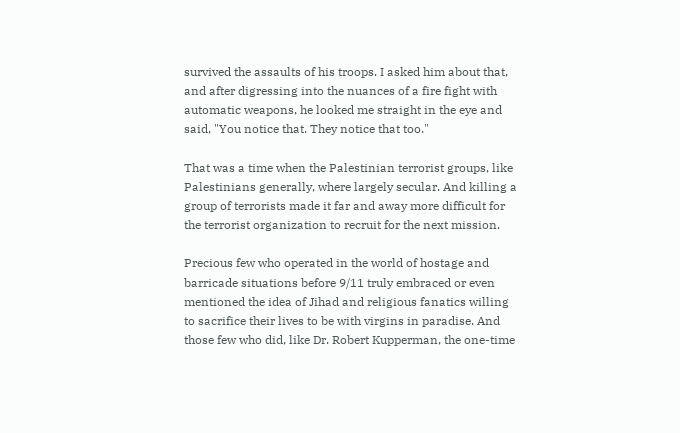survived the assaults of his troops. I asked him about that, and after digressing into the nuances of a fire fight with automatic weapons, he looked me straight in the eye and said, "You notice that. They notice that too."

That was a time when the Palestinian terrorist groups, like Palestinians generally, where largely secular. And killing a group of terrorists made it far and away more difficult for the terrorist organization to recruit for the next mission.

Precious few who operated in the world of hostage and barricade situations before 9/11 truly embraced or even mentioned the idea of Jihad and religious fanatics willing to sacrifice their lives to be with virgins in paradise. And those few who did, like Dr. Robert Kupperman, the one-time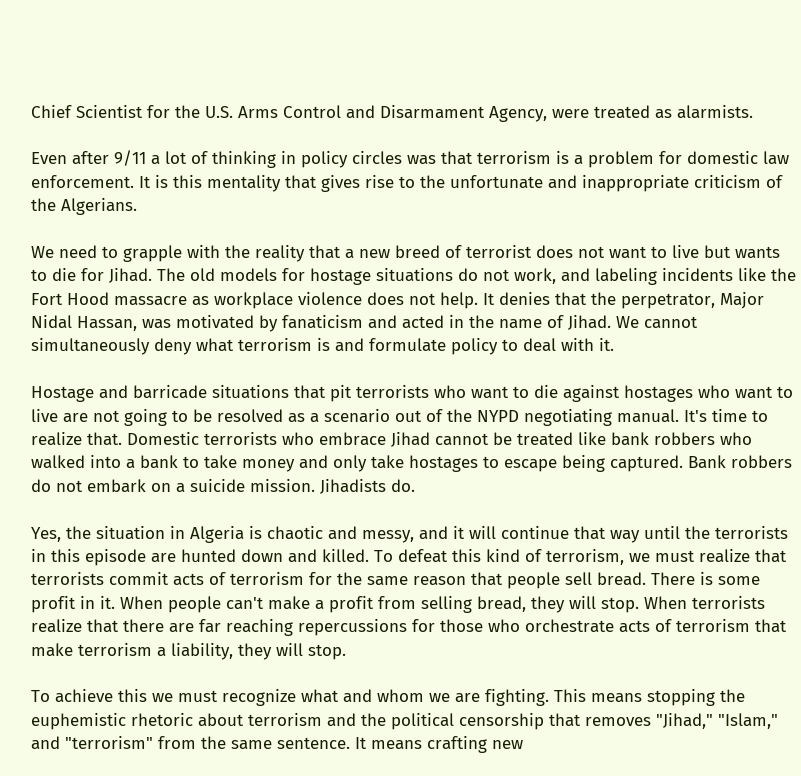Chief Scientist for the U.S. Arms Control and Disarmament Agency, were treated as alarmists.

Even after 9/11 a lot of thinking in policy circles was that terrorism is a problem for domestic law enforcement. It is this mentality that gives rise to the unfortunate and inappropriate criticism of the Algerians.

We need to grapple with the reality that a new breed of terrorist does not want to live but wants to die for Jihad. The old models for hostage situations do not work, and labeling incidents like the Fort Hood massacre as workplace violence does not help. It denies that the perpetrator, Major Nidal Hassan, was motivated by fanaticism and acted in the name of Jihad. We cannot simultaneously deny what terrorism is and formulate policy to deal with it.

Hostage and barricade situations that pit terrorists who want to die against hostages who want to live are not going to be resolved as a scenario out of the NYPD negotiating manual. It's time to realize that. Domestic terrorists who embrace Jihad cannot be treated like bank robbers who walked into a bank to take money and only take hostages to escape being captured. Bank robbers do not embark on a suicide mission. Jihadists do.

Yes, the situation in Algeria is chaotic and messy, and it will continue that way until the terrorists in this episode are hunted down and killed. To defeat this kind of terrorism, we must realize that terrorists commit acts of terrorism for the same reason that people sell bread. There is some profit in it. When people can't make a profit from selling bread, they will stop. When terrorists realize that there are far reaching repercussions for those who orchestrate acts of terrorism that make terrorism a liability, they will stop.

To achieve this we must recognize what and whom we are fighting. This means stopping the euphemistic rhetoric about terrorism and the political censorship that removes "Jihad," "Islam," and "terrorism" from the same sentence. It means crafting new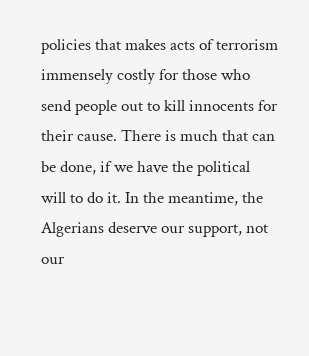policies that makes acts of terrorism immensely costly for those who send people out to kill innocents for their cause. There is much that can be done, if we have the political will to do it. In the meantime, the Algerians deserve our support, not our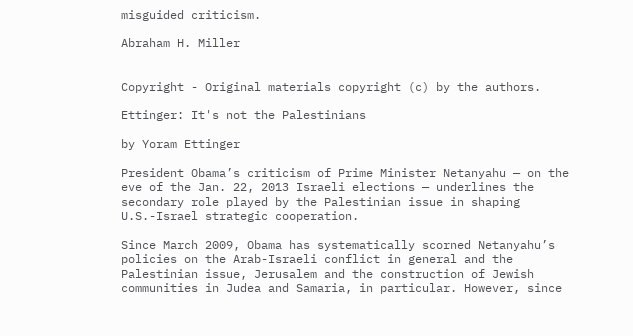misguided criticism.

Abraham H. Miller


Copyright - Original materials copyright (c) by the authors.

Ettinger: It's not the Palestinians

by Yoram Ettinger

President Obama’s criticism of Prime Minister Netanyahu — on the eve of the Jan. 22, 2013 Israeli elections — underlines the secondary role played by the Palestinian issue in shaping U.S.-Israel strategic cooperation.

Since March 2009, Obama has systematically scorned Netanyahu’s policies on the Arab-Israeli conflict in general and the Palestinian issue, Jerusalem and the construction of Jewish communities in Judea and Samaria, in particular. However, since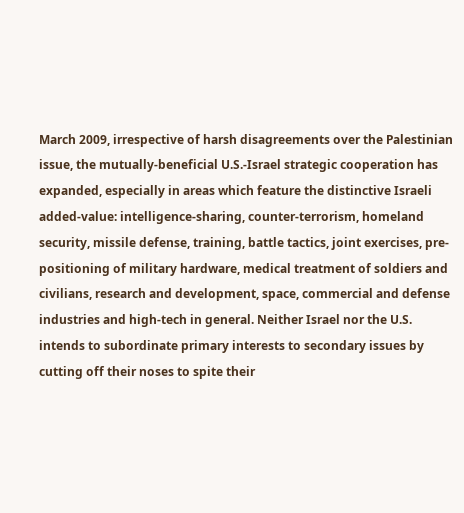March 2009, irrespective of harsh disagreements over the Palestinian issue, the mutually-beneficial U.S.-Israel strategic cooperation has expanded, especially in areas which feature the distinctive Israeli added-value: intelligence-sharing, counter-terrorism, homeland security, missile defense, training, battle tactics, joint exercises, pre-positioning of military hardware, medical treatment of soldiers and civilians, research and development, space, commercial and defense industries and high-tech in general. Neither Israel nor the U.S. intends to subordinate primary interests to secondary issues by cutting off their noses to spite their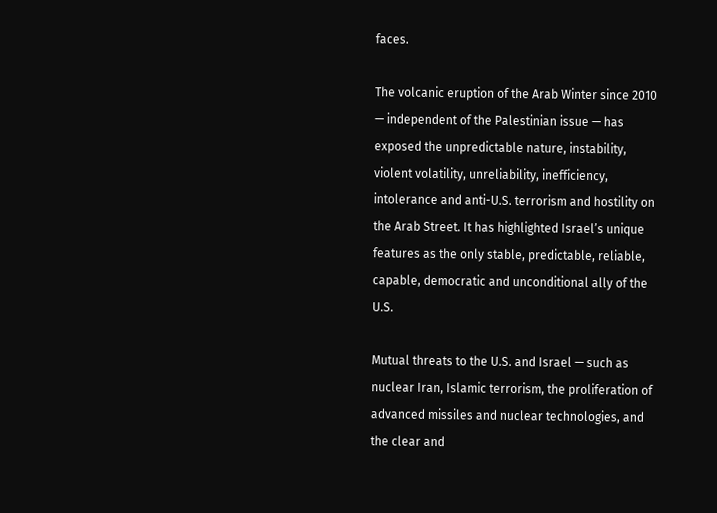faces.

The volcanic eruption of the Arab Winter since 2010 — independent of the Palestinian issue — has exposed the unpredictable nature, instability, violent volatility, unreliability, inefficiency, intolerance and anti-U.S. terrorism and hostility on the Arab Street. It has highlighted Israel’s unique features as the only stable, predictable, reliable, capable, democratic and unconditional ally of the U.S.

Mutual threats to the U.S. and Israel — such as nuclear Iran, Islamic terrorism, the proliferation of advanced missiles and nuclear technologies, and the clear and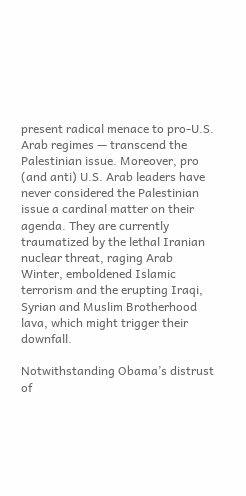present radical menace to pro-U.S. Arab regimes — transcend the Palestinian issue. Moreover, pro (and anti) U.S. Arab leaders have never considered the Palestinian issue a cardinal matter on their agenda. They are currently traumatized by the lethal Iranian nuclear threat, raging Arab Winter, emboldened Islamic terrorism and the erupting Iraqi, Syrian and Muslim Brotherhood lava, which might trigger their downfall.

Notwithstanding Obama’s distrust of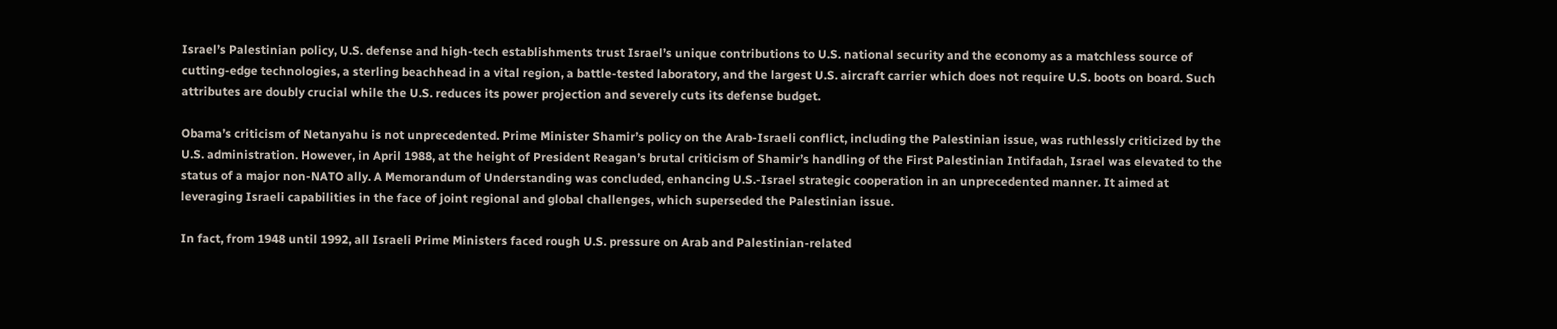Israel’s Palestinian policy, U.S. defense and high-tech establishments trust Israel’s unique contributions to U.S. national security and the economy as a matchless source of cutting-edge technologies, a sterling beachhead in a vital region, a battle-tested laboratory, and the largest U.S. aircraft carrier which does not require U.S. boots on board. Such attributes are doubly crucial while the U.S. reduces its power projection and severely cuts its defense budget.

Obama’s criticism of Netanyahu is not unprecedented. Prime Minister Shamir’s policy on the Arab-Israeli conflict, including the Palestinian issue, was ruthlessly criticized by the U.S. administration. However, in April 1988, at the height of President Reagan’s brutal criticism of Shamir’s handling of the First Palestinian Intifadah, Israel was elevated to the status of a major non-NATO ally. A Memorandum of Understanding was concluded, enhancing U.S.-Israel strategic cooperation in an unprecedented manner. It aimed at leveraging Israeli capabilities in the face of joint regional and global challenges, which superseded the Palestinian issue.

In fact, from 1948 until 1992, all Israeli Prime Ministers faced rough U.S. pressure on Arab and Palestinian-related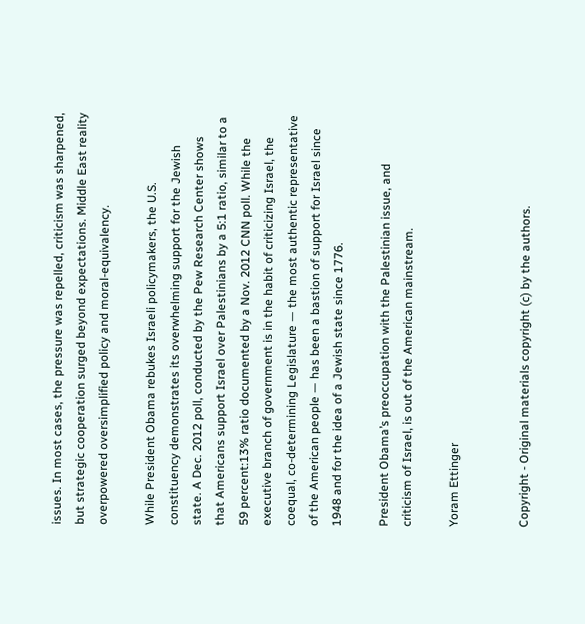issues. In most cases, the pressure was repelled, criticism was sharpened, but strategic cooperation surged beyond expectations. Middle East reality overpowered oversimplified policy and moral-equivalency.

While President Obama rebukes Israeli policymakers, the U.S. constituency demonstrates its overwhelming support for the Jewish state. A Dec. 2012 poll, conducted by the Pew Research Center shows that Americans support Israel over Palestinians by a 5:1 ratio, similar to a 59 percent:13% ratio documented by a Nov. 2012 CNN poll. While the executive branch of government is in the habit of criticizing Israel, the coequal, co-determining Legislature — the most authentic representative of the American people — has been a bastion of support for Israel since 1948 and for the idea of a Jewish state since 1776.

President Obama’s preoccupation with the Palestinian issue, and criticism of Israel, is out of the American mainstream.

Yoram Ettinger


Copyright - Original materials copyright (c) by the authors.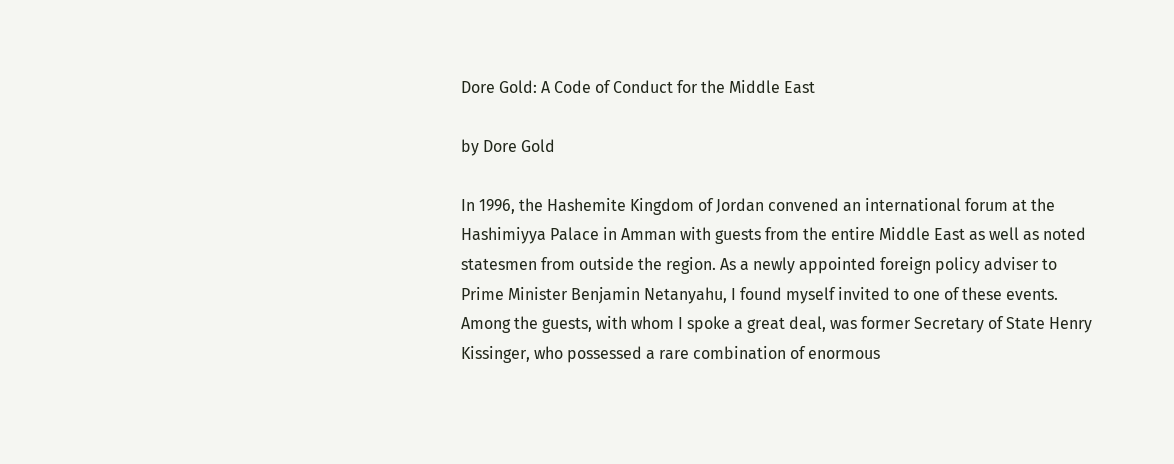Dore Gold: A Code of Conduct for the Middle East

by Dore Gold

In 1996, the Hashemite Kingdom of Jordan convened an international forum at the Hashimiyya Palace in Amman with guests from the entire Middle East as well as noted statesmen from outside the region. As a newly appointed foreign policy adviser to Prime Minister Benjamin Netanyahu, I found myself invited to one of these events. Among the guests, with whom I spoke a great deal, was former Secretary of State Henry Kissinger, who possessed a rare combination of enormous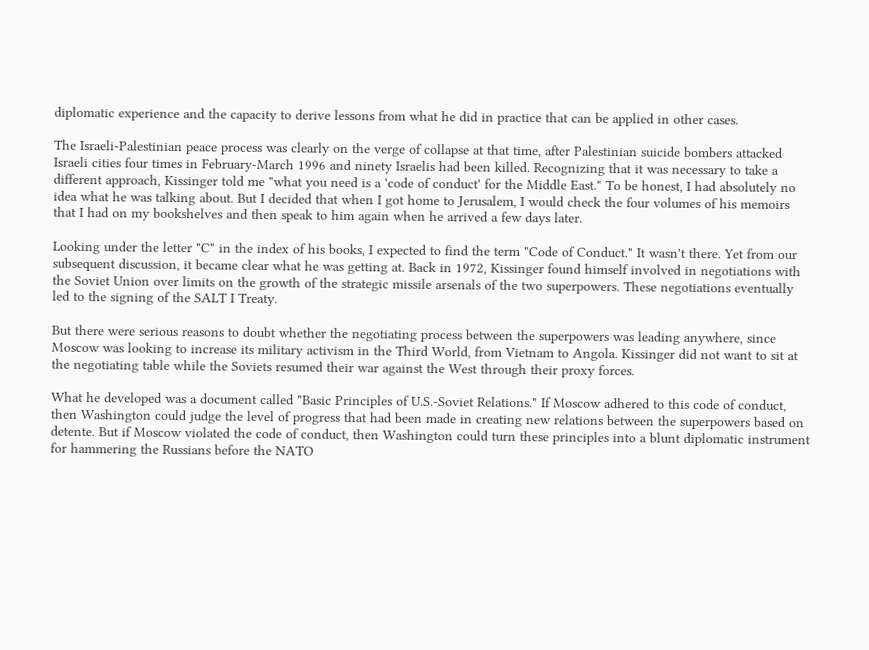diplomatic experience and the capacity to derive lessons from what he did in practice that can be applied in other cases.

The Israeli-Palestinian peace process was clearly on the verge of collapse at that time, after Palestinian suicide bombers attacked Israeli cities four times in February-March 1996 and ninety Israelis had been killed. Recognizing that it was necessary to take a different approach, Kissinger told me "what you need is a 'code of conduct' for the Middle East." To be honest, I had absolutely no idea what he was talking about. But I decided that when I got home to Jerusalem, I would check the four volumes of his memoirs that I had on my bookshelves and then speak to him again when he arrived a few days later.

Looking under the letter "C" in the index of his books, I expected to find the term "Code of Conduct." It wasn't there. Yet from our subsequent discussion, it became clear what he was getting at. Back in 1972, Kissinger found himself involved in negotiations with the Soviet Union over limits on the growth of the strategic missile arsenals of the two superpowers. These negotiations eventually led to the signing of the SALT I Treaty.

But there were serious reasons to doubt whether the negotiating process between the superpowers was leading anywhere, since Moscow was looking to increase its military activism in the Third World, from Vietnam to Angola. Kissinger did not want to sit at the negotiating table while the Soviets resumed their war against the West through their proxy forces.

What he developed was a document called "Basic Principles of U.S.-Soviet Relations." If Moscow adhered to this code of conduct, then Washington could judge the level of progress that had been made in creating new relations between the superpowers based on detente. But if Moscow violated the code of conduct, then Washington could turn these principles into a blunt diplomatic instrument for hammering the Russians before the NATO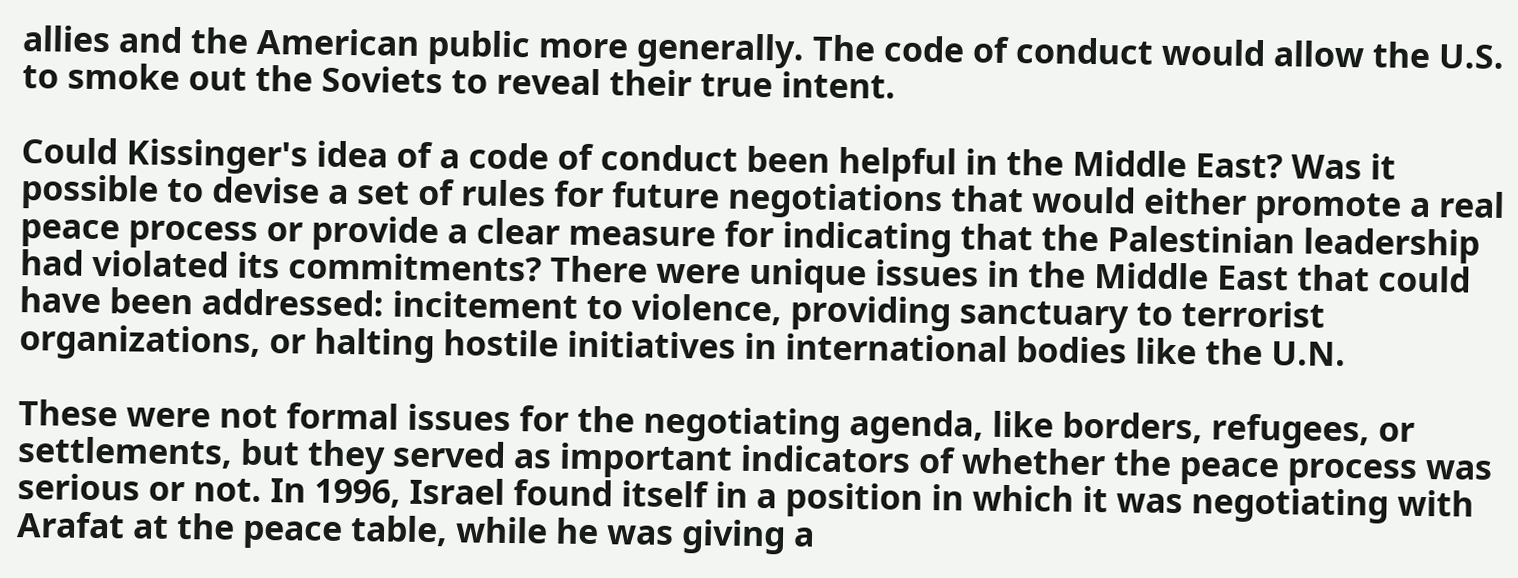allies and the American public more generally. The code of conduct would allow the U.S. to smoke out the Soviets to reveal their true intent.

Could Kissinger's idea of a code of conduct been helpful in the Middle East? Was it possible to devise a set of rules for future negotiations that would either promote a real peace process or provide a clear measure for indicating that the Palestinian leadership had violated its commitments? There were unique issues in the Middle East that could have been addressed: incitement to violence, providing sanctuary to terrorist organizations, or halting hostile initiatives in international bodies like the U.N.

These were not formal issues for the negotiating agenda, like borders, refugees, or settlements, but they served as important indicators of whether the peace process was serious or not. In 1996, Israel found itself in a position in which it was negotiating with Arafat at the peace table, while he was giving a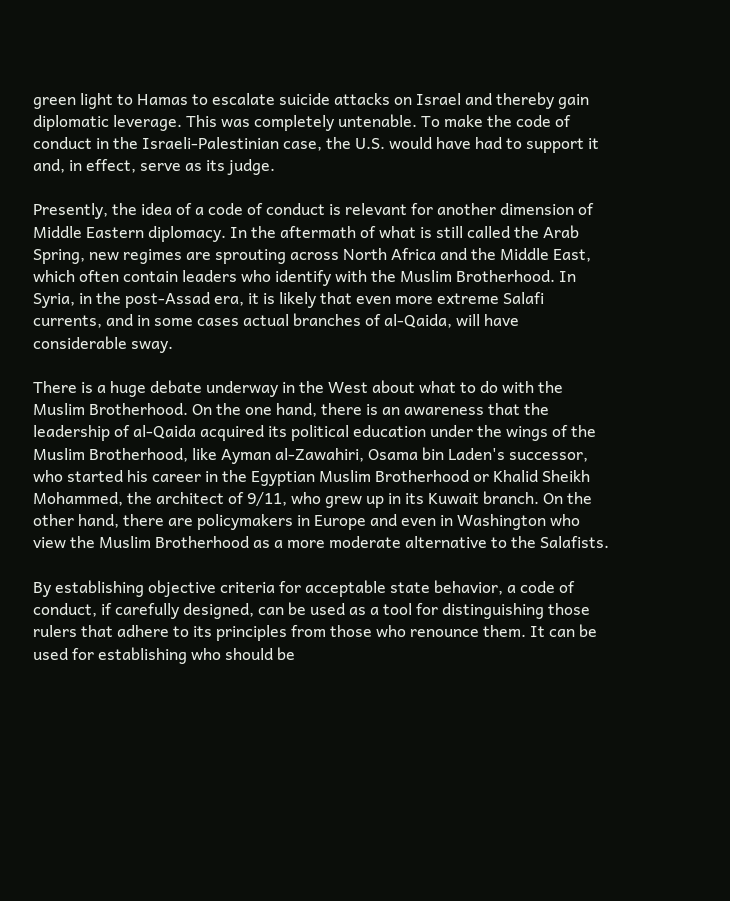green light to Hamas to escalate suicide attacks on Israel and thereby gain diplomatic leverage. This was completely untenable. To make the code of conduct in the Israeli-Palestinian case, the U.S. would have had to support it and, in effect, serve as its judge.

Presently, the idea of a code of conduct is relevant for another dimension of Middle Eastern diplomacy. In the aftermath of what is still called the Arab Spring, new regimes are sprouting across North Africa and the Middle East, which often contain leaders who identify with the Muslim Brotherhood. In Syria, in the post-Assad era, it is likely that even more extreme Salafi currents, and in some cases actual branches of al-Qaida, will have considerable sway.

There is a huge debate underway in the West about what to do with the Muslim Brotherhood. On the one hand, there is an awareness that the leadership of al-Qaida acquired its political education under the wings of the Muslim Brotherhood, like Ayman al-Zawahiri, Osama bin Laden's successor, who started his career in the Egyptian Muslim Brotherhood or Khalid Sheikh Mohammed, the architect of 9/11, who grew up in its Kuwait branch. On the other hand, there are policymakers in Europe and even in Washington who view the Muslim Brotherhood as a more moderate alternative to the Salafists.

By establishing objective criteria for acceptable state behavior, a code of conduct, if carefully designed, can be used as a tool for distinguishing those rulers that adhere to its principles from those who renounce them. It can be used for establishing who should be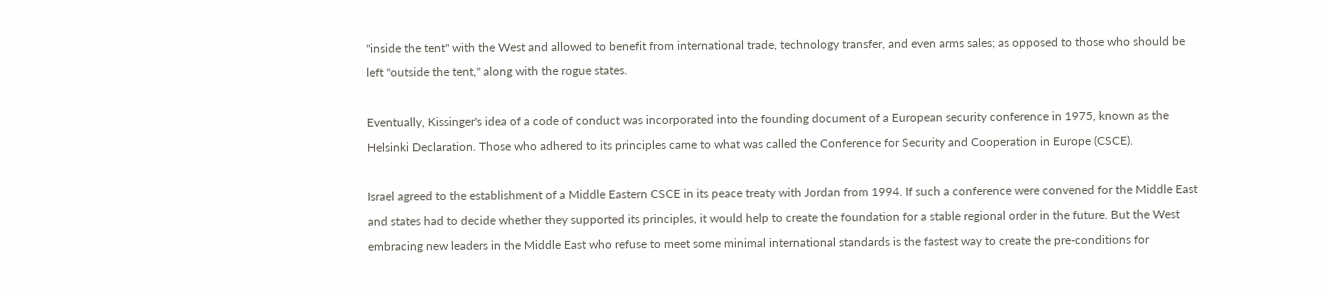"inside the tent" with the West and allowed to benefit from international trade, technology transfer, and even arms sales; as opposed to those who should be left "outside the tent," along with the rogue states.

Eventually, Kissinger's idea of a code of conduct was incorporated into the founding document of a European security conference in 1975, known as the Helsinki Declaration. Those who adhered to its principles came to what was called the Conference for Security and Cooperation in Europe (CSCE).

Israel agreed to the establishment of a Middle Eastern CSCE in its peace treaty with Jordan from 1994. If such a conference were convened for the Middle East and states had to decide whether they supported its principles, it would help to create the foundation for a stable regional order in the future. But the West embracing new leaders in the Middle East who refuse to meet some minimal international standards is the fastest way to create the pre-conditions for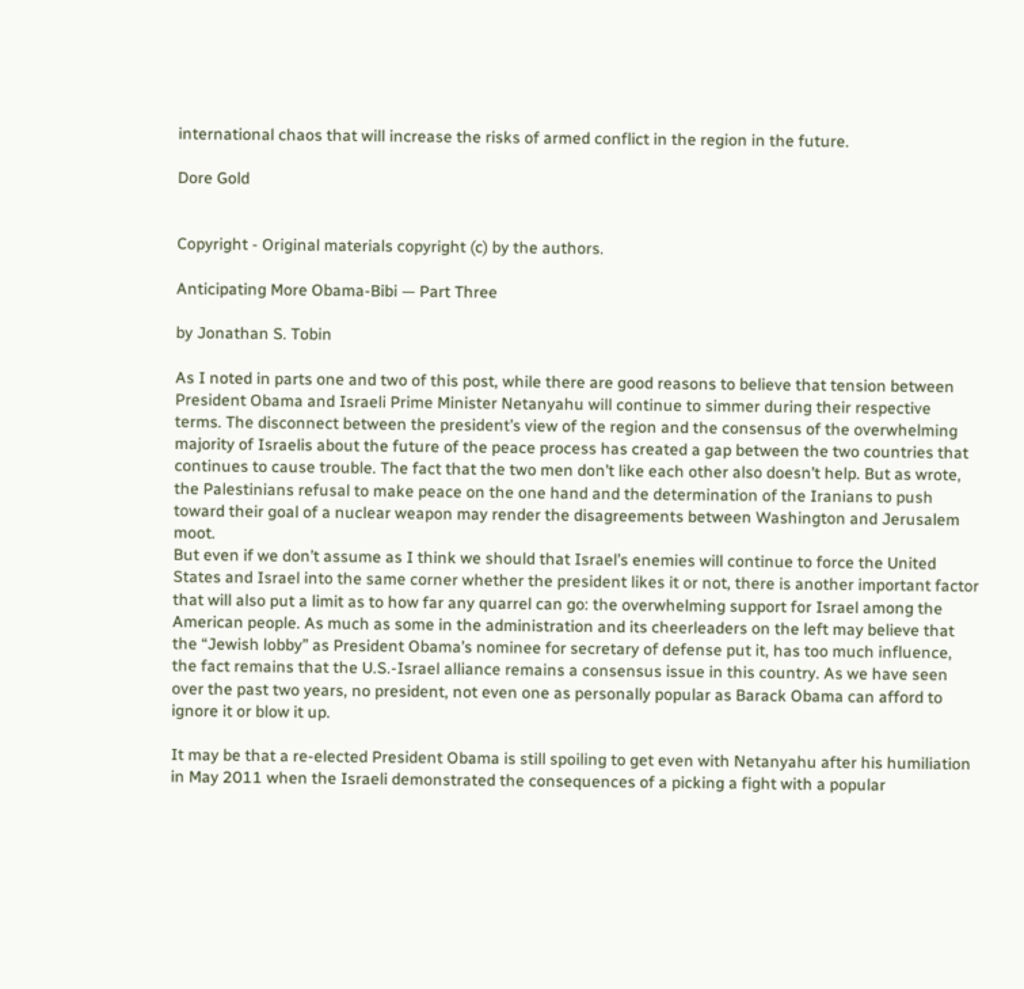international chaos that will increase the risks of armed conflict in the region in the future.

Dore Gold


Copyright - Original materials copyright (c) by the authors.

Anticipating More Obama-Bibi — Part Three

by Jonathan S. Tobin

As I noted in parts one and two of this post, while there are good reasons to believe that tension between President Obama and Israeli Prime Minister Netanyahu will continue to simmer during their respective terms. The disconnect between the president’s view of the region and the consensus of the overwhelming majority of Israelis about the future of the peace process has created a gap between the two countries that continues to cause trouble. The fact that the two men don’t like each other also doesn’t help. But as wrote, the Palestinians refusal to make peace on the one hand and the determination of the Iranians to push toward their goal of a nuclear weapon may render the disagreements between Washington and Jerusalem moot.
But even if we don’t assume as I think we should that Israel’s enemies will continue to force the United States and Israel into the same corner whether the president likes it or not, there is another important factor that will also put a limit as to how far any quarrel can go: the overwhelming support for Israel among the American people. As much as some in the administration and its cheerleaders on the left may believe that the “Jewish lobby” as President Obama’s nominee for secretary of defense put it, has too much influence, the fact remains that the U.S.-Israel alliance remains a consensus issue in this country. As we have seen over the past two years, no president, not even one as personally popular as Barack Obama can afford to ignore it or blow it up.

It may be that a re-elected President Obama is still spoiling to get even with Netanyahu after his humiliation in May 2011 when the Israeli demonstrated the consequences of a picking a fight with a popular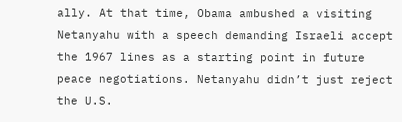ally. At that time, Obama ambushed a visiting Netanyahu with a speech demanding Israeli accept the 1967 lines as a starting point in future peace negotiations. Netanyahu didn’t just reject the U.S.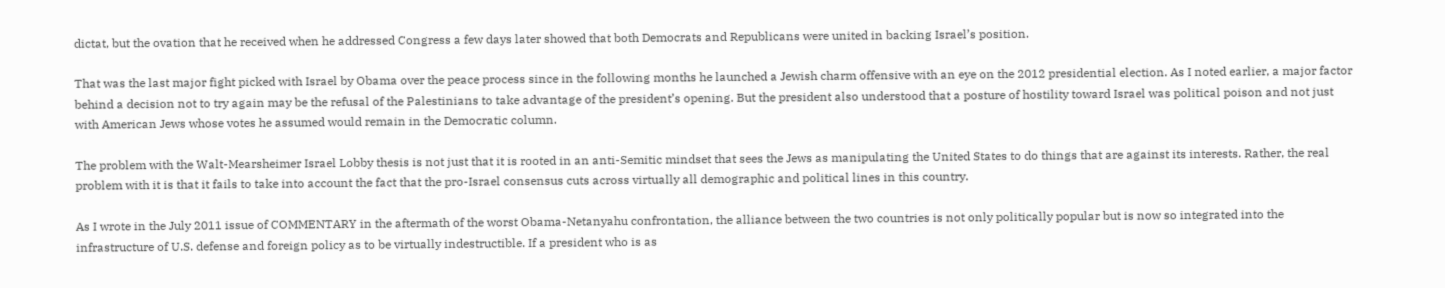dictat, but the ovation that he received when he addressed Congress a few days later showed that both Democrats and Republicans were united in backing Israel’s position.

That was the last major fight picked with Israel by Obama over the peace process since in the following months he launched a Jewish charm offensive with an eye on the 2012 presidential election. As I noted earlier, a major factor behind a decision not to try again may be the refusal of the Palestinians to take advantage of the president’s opening. But the president also understood that a posture of hostility toward Israel was political poison and not just with American Jews whose votes he assumed would remain in the Democratic column.

The problem with the Walt-Mearsheimer Israel Lobby thesis is not just that it is rooted in an anti-Semitic mindset that sees the Jews as manipulating the United States to do things that are against its interests. Rather, the real problem with it is that it fails to take into account the fact that the pro-Israel consensus cuts across virtually all demographic and political lines in this country.

As I wrote in the July 2011 issue of COMMENTARY in the aftermath of the worst Obama-Netanyahu confrontation, the alliance between the two countries is not only politically popular but is now so integrated into the infrastructure of U.S. defense and foreign policy as to be virtually indestructible. If a president who is as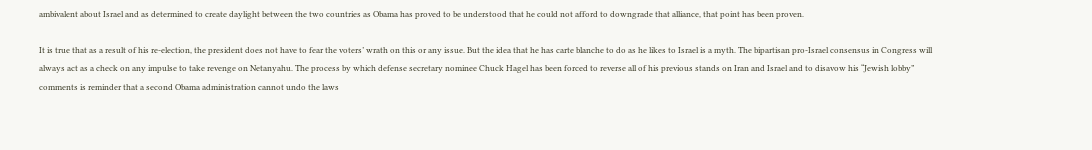ambivalent about Israel and as determined to create daylight between the two countries as Obama has proved to be understood that he could not afford to downgrade that alliance, that point has been proven.

It is true that as a result of his re-election, the president does not have to fear the voters’ wrath on this or any issue. But the idea that he has carte blanche to do as he likes to Israel is a myth. The bipartisan pro-Israel consensus in Congress will always act as a check on any impulse to take revenge on Netanyahu. The process by which defense secretary nominee Chuck Hagel has been forced to reverse all of his previous stands on Iran and Israel and to disavow his “Jewish lobby” comments is reminder that a second Obama administration cannot undo the laws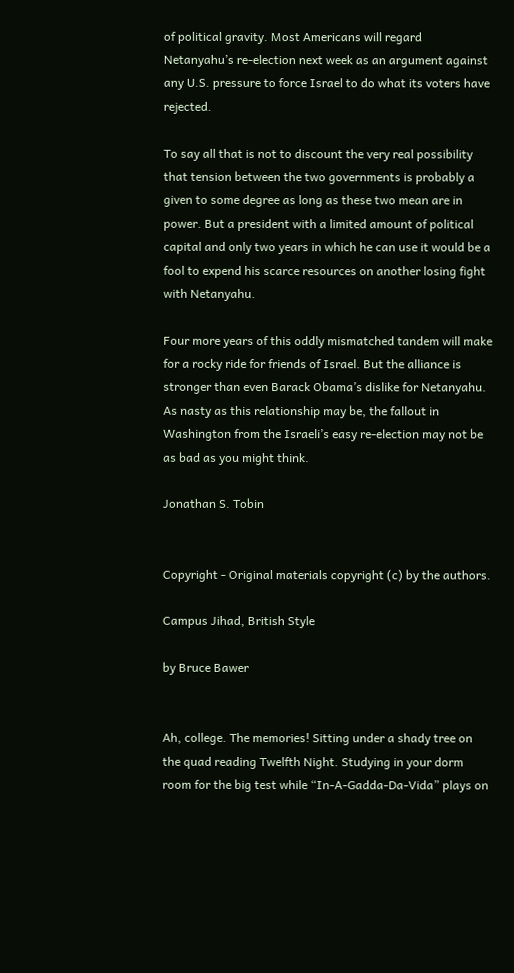of political gravity. Most Americans will regard Netanyahu’s re-election next week as an argument against any U.S. pressure to force Israel to do what its voters have rejected.

To say all that is not to discount the very real possibility that tension between the two governments is probably a given to some degree as long as these two mean are in power. But a president with a limited amount of political capital and only two years in which he can use it would be a fool to expend his scarce resources on another losing fight with Netanyahu.

Four more years of this oddly mismatched tandem will make for a rocky ride for friends of Israel. But the alliance is stronger than even Barack Obama’s dislike for Netanyahu. As nasty as this relationship may be, the fallout in Washington from the Israeli’s easy re-election may not be as bad as you might think.

Jonathan S. Tobin


Copyright - Original materials copyright (c) by the authors.

Campus Jihad, British Style

by Bruce Bawer


Ah, college. The memories! Sitting under a shady tree on the quad reading Twelfth Night. Studying in your dorm room for the big test while “In-A-Gadda-Da-Vida” plays on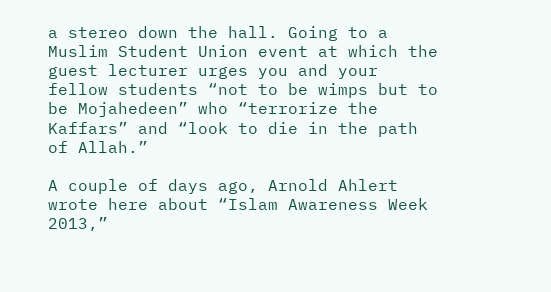a stereo down the hall. Going to a Muslim Student Union event at which the guest lecturer urges you and your fellow students “not to be wimps but to be Mojahedeen” who “terrorize the Kaffars” and “look to die in the path of Allah.”

A couple of days ago, Arnold Ahlert wrote here about “Islam Awareness Week 2013,”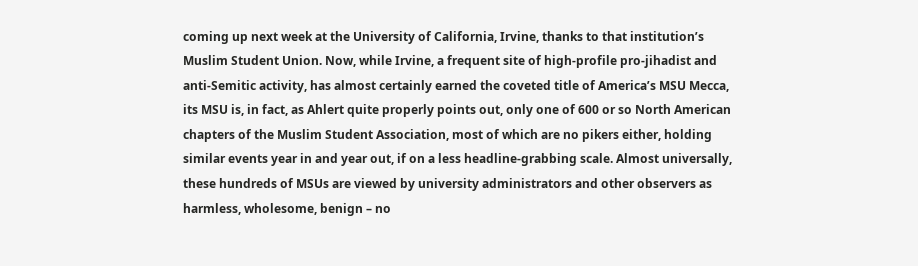coming up next week at the University of California, Irvine, thanks to that institution’s Muslim Student Union. Now, while Irvine, a frequent site of high-profile pro-jihadist and anti-Semitic activity, has almost certainly earned the coveted title of America’s MSU Mecca, its MSU is, in fact, as Ahlert quite properly points out, only one of 600 or so North American chapters of the Muslim Student Association, most of which are no pikers either, holding similar events year in and year out, if on a less headline-grabbing scale. Almost universally, these hundreds of MSUs are viewed by university administrators and other observers as harmless, wholesome, benign – no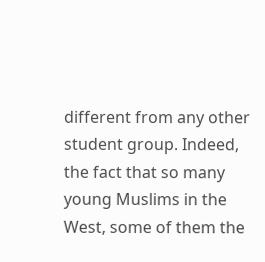different from any other student group. Indeed, the fact that so many young Muslims in the West, some of them the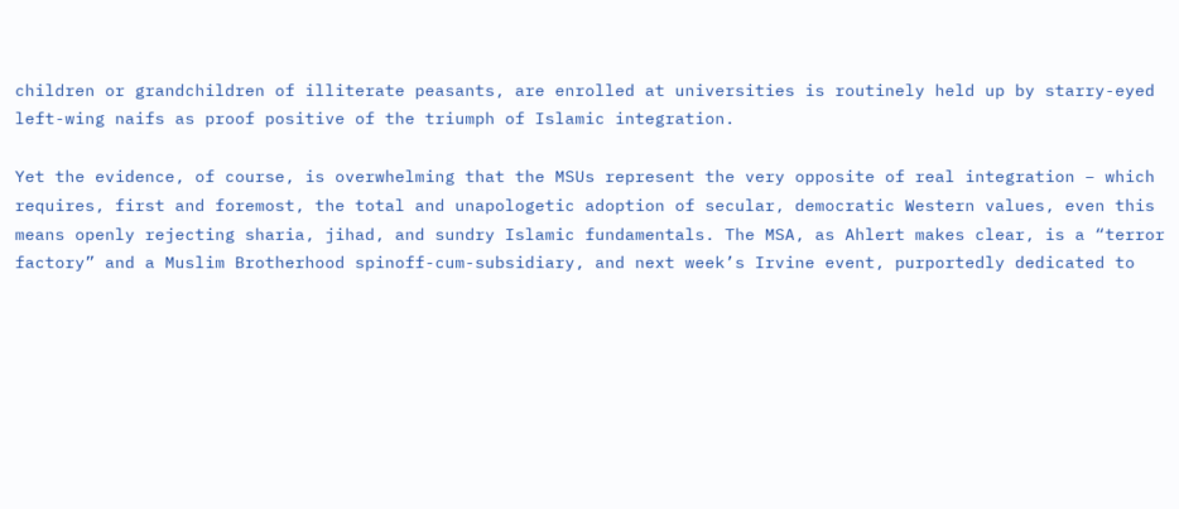children or grandchildren of illiterate peasants, are enrolled at universities is routinely held up by starry-eyed left-wing naifs as proof positive of the triumph of Islamic integration.

Yet the evidence, of course, is overwhelming that the MSUs represent the very opposite of real integration – which requires, first and foremost, the total and unapologetic adoption of secular, democratic Western values, even this means openly rejecting sharia, jihad, and sundry Islamic fundamentals. The MSA, as Ahlert makes clear, is a “terror factory” and a Muslim Brotherhood spinoff-cum-subsidiary, and next week’s Irvine event, purportedly dedicated to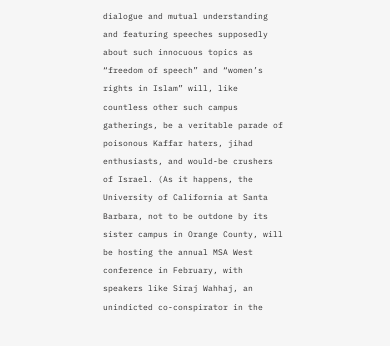dialogue and mutual understanding and featuring speeches supposedly about such innocuous topics as “freedom of speech” and “women’s rights in Islam” will, like countless other such campus gatherings, be a veritable parade of poisonous Kaffar haters, jihad enthusiasts, and would-be crushers of Israel. (As it happens, the University of California at Santa Barbara, not to be outdone by its sister campus in Orange County, will be hosting the annual MSA West conference in February, with speakers like Siraj Wahhaj, an unindicted co-conspirator in the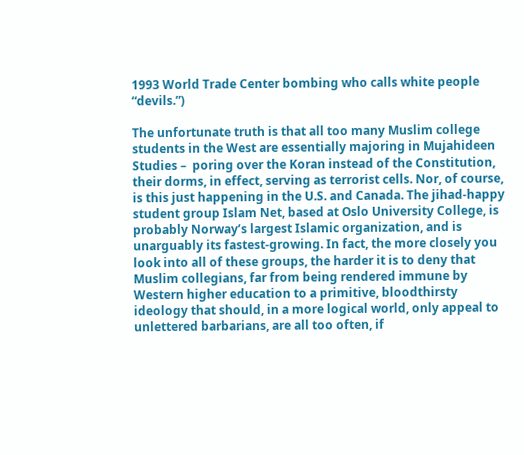1993 World Trade Center bombing who calls white people “devils.”)

The unfortunate truth is that all too many Muslim college students in the West are essentially majoring in Mujahideen Studies –  poring over the Koran instead of the Constitution, their dorms, in effect, serving as terrorist cells. Nor, of course, is this just happening in the U.S. and Canada. The jihad-happy student group Islam Net, based at Oslo University College, is probably Norway’s largest Islamic organization, and is unarguably its fastest-growing. In fact, the more closely you look into all of these groups, the harder it is to deny that Muslim collegians, far from being rendered immune by Western higher education to a primitive, bloodthirsty ideology that should, in a more logical world, only appeal to unlettered barbarians, are all too often, if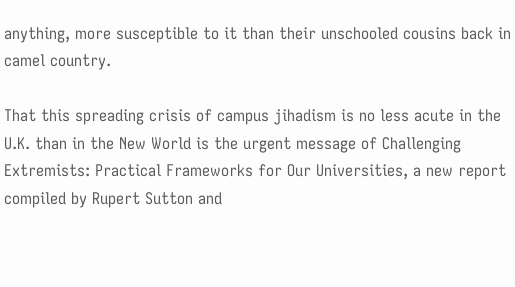anything, more susceptible to it than their unschooled cousins back in camel country.

That this spreading crisis of campus jihadism is no less acute in the U.K. than in the New World is the urgent message of Challenging Extremists: Practical Frameworks for Our Universities, a new report compiled by Rupert Sutton and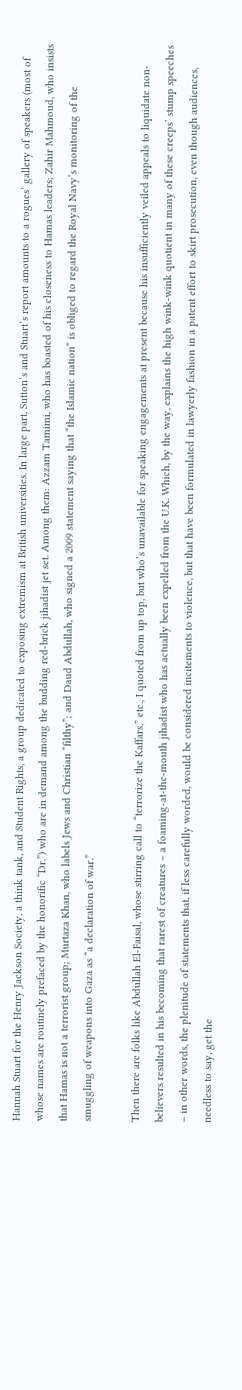Hannah Stuart for the Henry Jackson Society, a think tank, and Student Rights, a group dedicated to exposing extremism at British universities. In large part, Sutton’s and Stuart’s report amounts to a rogues’ gallery of speakers (most of whose names are routinely prefaced by the honorific “Dr.”) who are in demand among the budding red-brick jihadist jet set. Among them: Azzam Tamimi, who has boasted of his closeness to Hamas leaders; Zahir Mahmoud, who insists that Hamas is not a terrorist group; Murtaza Khan, who labels Jews and Christian “filthy”; and Daud Abdullah, who signed a 2009 statement saying that “the Islamic nation” is obliged to regard the Royal Navy’s monitoring of the smuggling of weapons into Gaza as “a declaration of war.”

Then there are folks like Abdullah El-Faisal, whose stirring call to “terrorize the Kaffars,” etc., I quoted from up top, but who’s unavailable for speaking engagements at present because his insufficiently veiled appeals to liquidate non-believers resulted in his becoming that rarest of creatures – a foaming-at-the-mouth jihadist who has actually been expelled from the U.K. Which, by the way, explains the high wink-wink quotient in many of these creeps’ stump speeches – in other words, the plenitude of statements that, if less carefully worded, would be considered incitements to violence, but that have been formulated in lawyerly fashion in a patent effort to skirt prosecution, even though audiences, needless to say, get the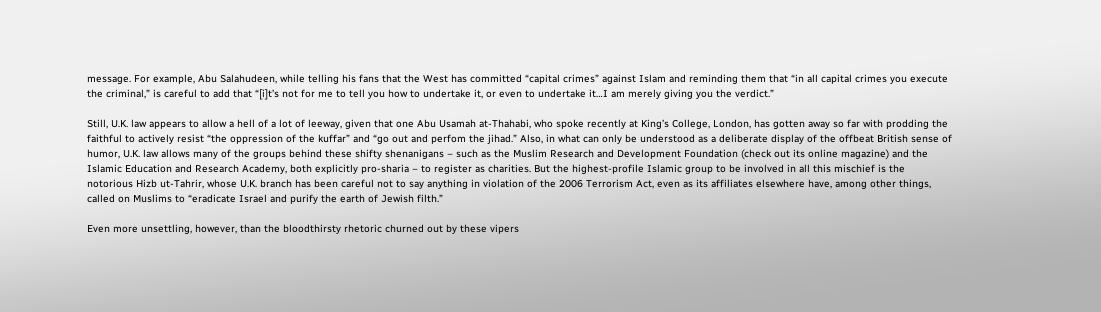message. For example, Abu Salahudeen, while telling his fans that the West has committed “capital crimes” against Islam and reminding them that “in all capital crimes you execute the criminal,” is careful to add that “[i]t’s not for me to tell you how to undertake it, or even to undertake it…I am merely giving you the verdict.”

Still, U.K. law appears to allow a hell of a lot of leeway, given that one Abu Usamah at-Thahabi, who spoke recently at King’s College, London, has gotten away so far with prodding the faithful to actively resist “the oppression of the kuffar” and “go out and perfom the jihad.” Also, in what can only be understood as a deliberate display of the offbeat British sense of humor, U.K. law allows many of the groups behind these shifty shenanigans – such as the Muslim Research and Development Foundation (check out its online magazine) and the Islamic Education and Research Academy, both explicitly pro-sharia – to register as charities. But the highest-profile Islamic group to be involved in all this mischief is the notorious Hizb ut-Tahrir, whose U.K. branch has been careful not to say anything in violation of the 2006 Terrorism Act, even as its affiliates elsewhere have, among other things, called on Muslims to “eradicate Israel and purify the earth of Jewish filth.”

Even more unsettling, however, than the bloodthirsty rhetoric churned out by these vipers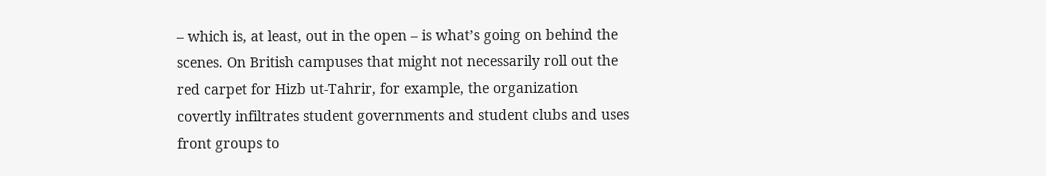– which is, at least, out in the open – is what’s going on behind the scenes. On British campuses that might not necessarily roll out the red carpet for Hizb ut-Tahrir, for example, the organization covertly infiltrates student governments and student clubs and uses front groups to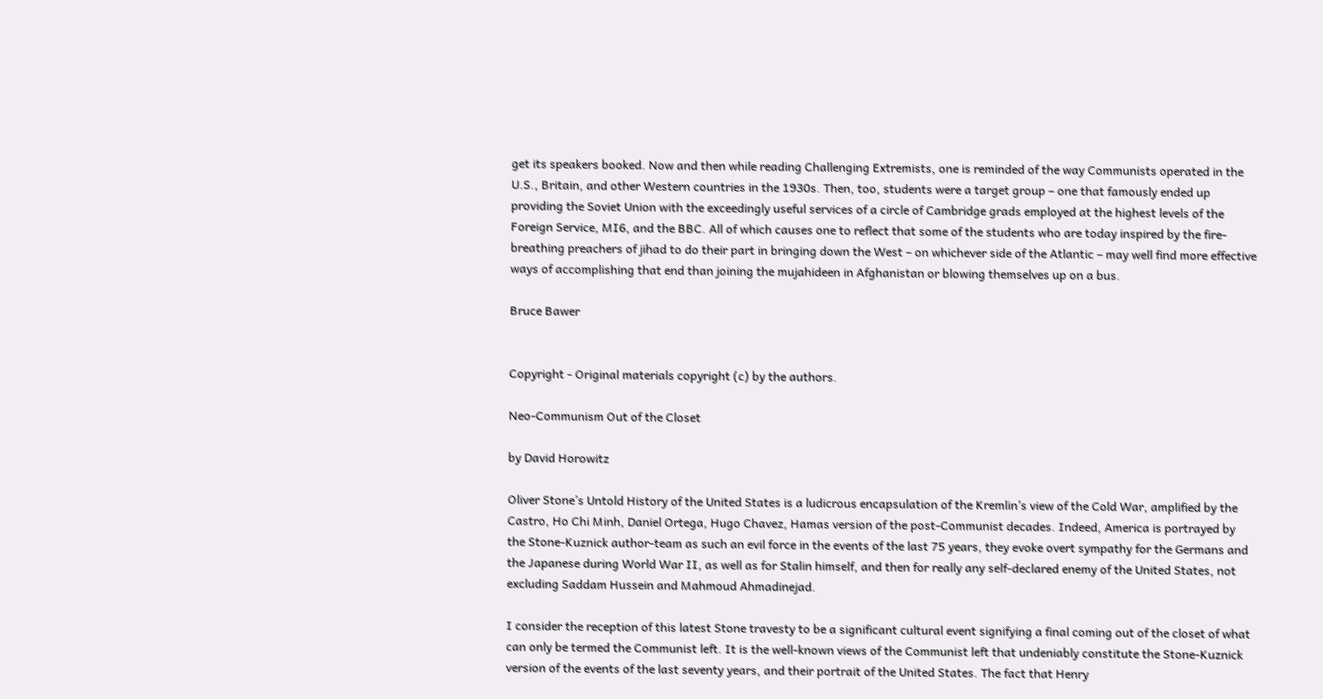get its speakers booked. Now and then while reading Challenging Extremists, one is reminded of the way Communists operated in the U.S., Britain, and other Western countries in the 1930s. Then, too, students were a target group – one that famously ended up providing the Soviet Union with the exceedingly useful services of a circle of Cambridge grads employed at the highest levels of the Foreign Service, MI6, and the BBC. All of which causes one to reflect that some of the students who are today inspired by the fire-breathing preachers of jihad to do their part in bringing down the West – on whichever side of the Atlantic – may well find more effective ways of accomplishing that end than joining the mujahideen in Afghanistan or blowing themselves up on a bus.

Bruce Bawer


Copyright - Original materials copyright (c) by the authors.

Neo-Communism Out of the Closet

by David Horowitz

Oliver Stone’s Untold History of the United States is a ludicrous encapsulation of the Kremlin’s view of the Cold War, amplified by the Castro, Ho Chi Minh, Daniel Ortega, Hugo Chavez, Hamas version of the post-Communist decades. Indeed, America is portrayed by the Stone-Kuznick author-team as such an evil force in the events of the last 75 years, they evoke overt sympathy for the Germans and the Japanese during World War II, as well as for Stalin himself, and then for really any self-declared enemy of the United States, not excluding Saddam Hussein and Mahmoud Ahmadinejad.

I consider the reception of this latest Stone travesty to be a significant cultural event signifying a final coming out of the closet of what can only be termed the Communist left. It is the well-known views of the Communist left that undeniably constitute the Stone-Kuznick version of the events of the last seventy years, and their portrait of the United States. The fact that Henry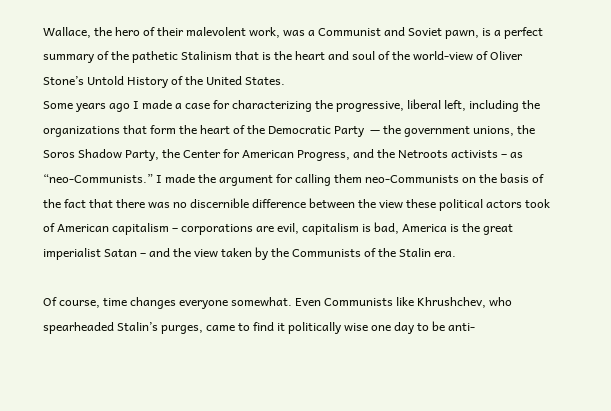Wallace, the hero of their malevolent work, was a Communist and Soviet pawn, is a perfect summary of the pathetic Stalinism that is the heart and soul of the world-view of Oliver Stone’s Untold History of the United States.
Some years ago I made a case for characterizing the progressive, liberal left, including the organizations that form the heart of the Democratic Party  — the government unions, the Soros Shadow Party, the Center for American Progress, and the Netroots activists – as “neo-Communists.” I made the argument for calling them neo-Communists on the basis of the fact that there was no discernible difference between the view these political actors took of American capitalism – corporations are evil, capitalism is bad, America is the great imperialist Satan – and the view taken by the Communists of the Stalin era.

Of course, time changes everyone somewhat. Even Communists like Khrushchev, who spearheaded Stalin’s purges, came to find it politically wise one day to be anti-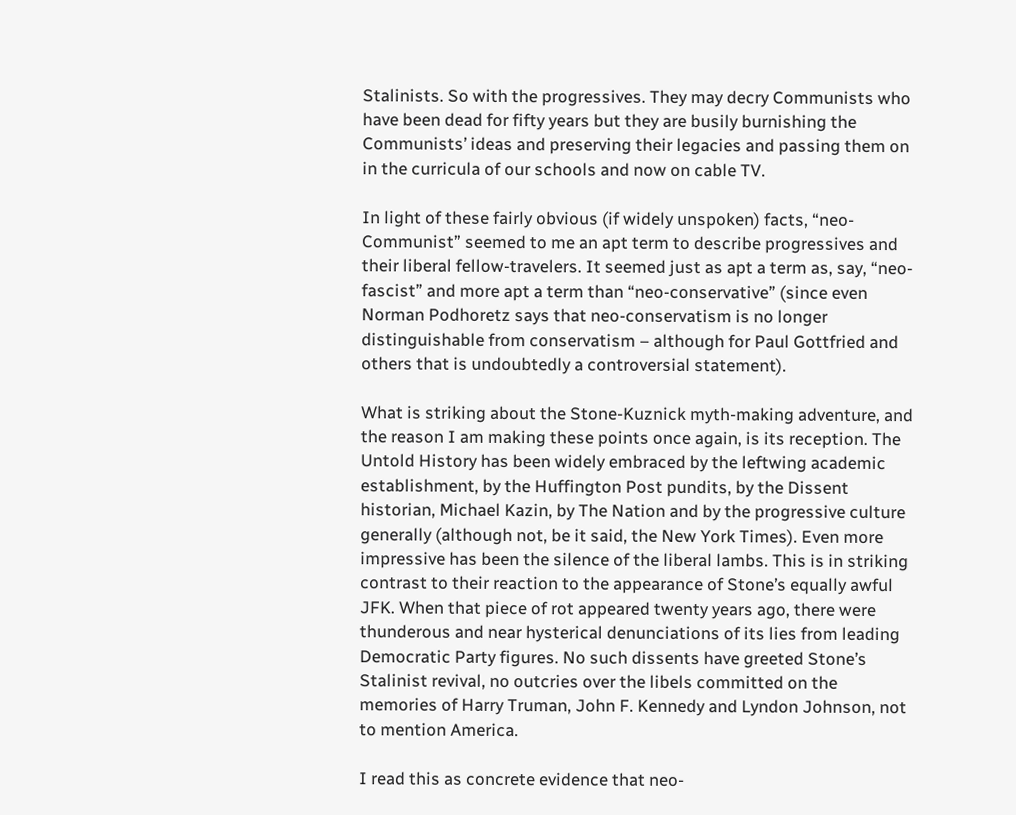Stalinists. So with the progressives. They may decry Communists who have been dead for fifty years but they are busily burnishing the Communists’ ideas and preserving their legacies and passing them on in the curricula of our schools and now on cable TV.

In light of these fairly obvious (if widely unspoken) facts, “neo-Communist” seemed to me an apt term to describe progressives and their liberal fellow-travelers. It seemed just as apt a term as, say, “neo-fascist” and more apt a term than “neo-conservative” (since even Norman Podhoretz says that neo-conservatism is no longer distinguishable from conservatism – although for Paul Gottfried and others that is undoubtedly a controversial statement).

What is striking about the Stone-Kuznick myth-making adventure, and the reason I am making these points once again, is its reception. The Untold History has been widely embraced by the leftwing academic establishment, by the Huffington Post pundits, by the Dissent historian, Michael Kazin, by The Nation and by the progressive culture generally (although not, be it said, the New York Times). Even more impressive has been the silence of the liberal lambs. This is in striking contrast to their reaction to the appearance of Stone’s equally awful JFK. When that piece of rot appeared twenty years ago, there were thunderous and near hysterical denunciations of its lies from leading Democratic Party figures. No such dissents have greeted Stone’s Stalinist revival, no outcries over the libels committed on the memories of Harry Truman, John F. Kennedy and Lyndon Johnson, not to mention America.

I read this as concrete evidence that neo-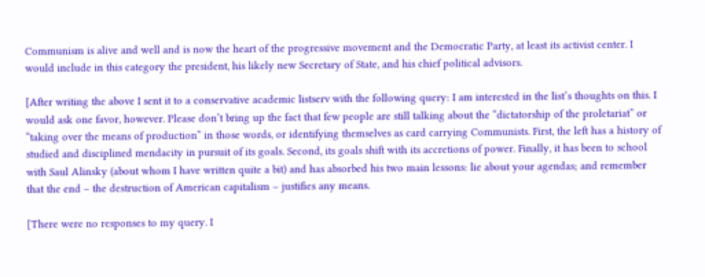Communism is alive and well and is now the heart of the progressive movement and the Democratic Party, at least its activist center. I would include in this category the president, his likely new Secretary of State, and his chief political advisors.

[After writing the above I sent it to a conservative academic listserv with the following query: I am interested in the list’s thoughts on this. I would ask one favor, however. Please don’t bring up the fact that few people are still talking about the “dictatorship of the proletariat” or “taking over the means of production” in those words, or identifying themselves as card carrying Communists. First, the left has a history of studied and disciplined mendacity in pursuit of its goals. Second, its goals shift with its accretions of power. Finally, it has been to school with Saul Alinsky (about whom I have written quite a bit) and has absorbed his two main lessons: lie about your agendas; and remember that the end – the destruction of American capitalism – justifies any means.

[There were no responses to my query. I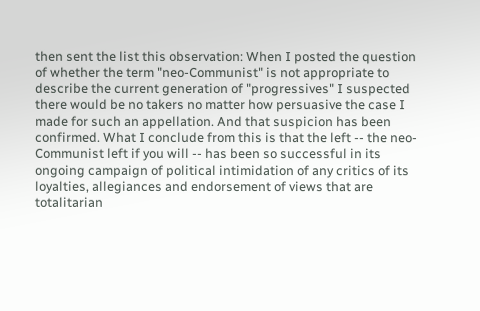then sent the list this observation: When I posted the question of whether the term "neo-Communist" is not appropriate to describe the current generation of "progressives" I suspected there would be no takers no matter how persuasive the case I made for such an appellation. And that suspicion has been confirmed. What I conclude from this is that the left -- the neo-Communist left if you will -- has been so successful in its ongoing campaign of political intimidation of any critics of its loyalties, allegiances and endorsement of views that are totalitarian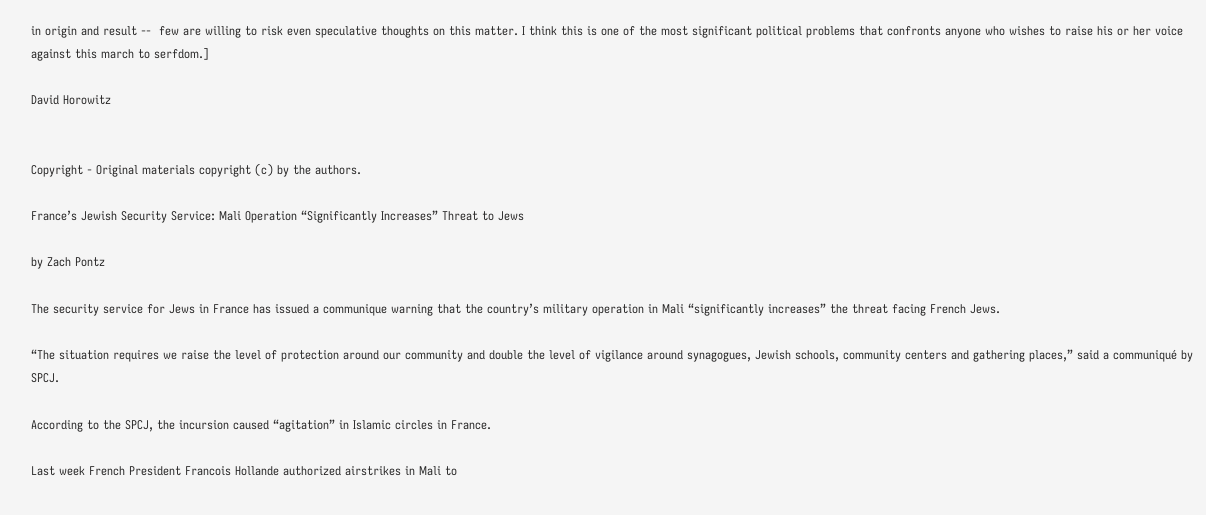in origin and result --  few are willing to risk even speculative thoughts on this matter. I think this is one of the most significant political problems that confronts anyone who wishes to raise his or her voice against this march to serfdom.]

David Horowitz


Copyright - Original materials copyright (c) by the authors.

France’s Jewish Security Service: Mali Operation “Significantly Increases” Threat to Jews

by Zach Pontz

The security service for Jews in France has issued a communique warning that the country’s military operation in Mali “significantly increases” the threat facing French Jews.

“The situation requires we raise the level of protection around our community and double the level of vigilance around synagogues, Jewish schools, community centers and gathering places,” said a communiqué by SPCJ.

According to the SPCJ, the incursion caused “agitation” in Islamic circles in France.

Last week French President Francois Hollande authorized airstrikes in Mali to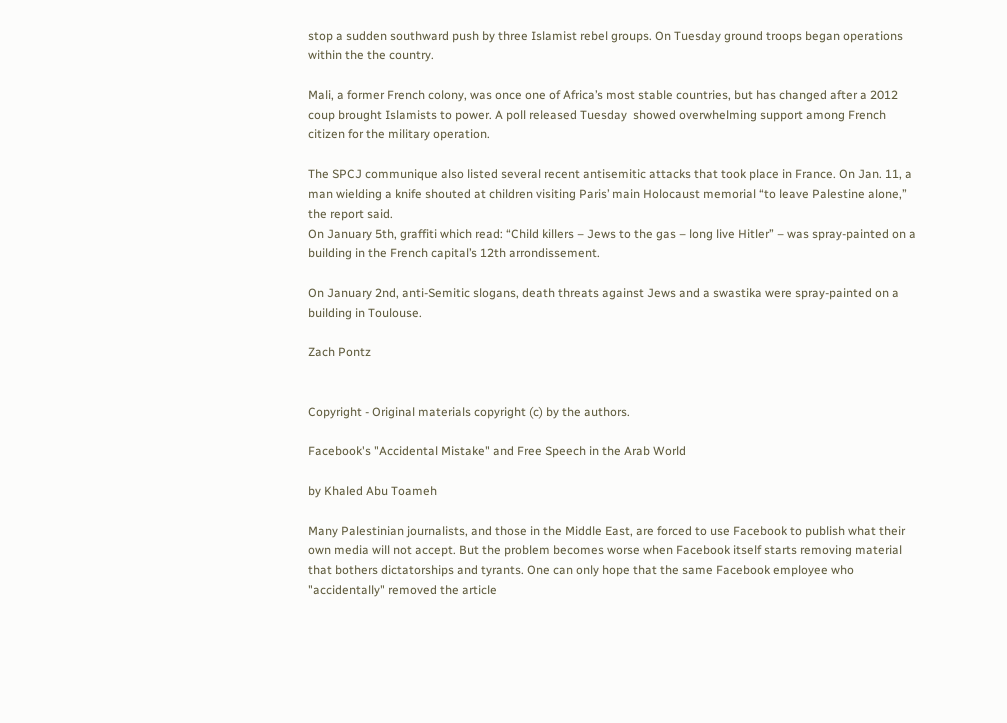stop a sudden southward push by three Islamist rebel groups. On Tuesday ground troops began operations within the the country.

Mali, a former French colony, was once one of Africa’s most stable countries, but has changed after a 2012 coup brought Islamists to power. A poll released Tuesday  showed overwhelming support among French citizen for the military operation.

The SPCJ communique also listed several recent antisemitic attacks that took place in France. On Jan. 11, a  man wielding a knife shouted at children visiting Paris’ main Holocaust memorial “to leave Palestine alone,” the report said.
On January 5th, graffiti which read: “Child killers – Jews to the gas – long live Hitler” – was spray-painted on a building in the French capital’s 12th arrondissement.

On January 2nd, anti-Semitic slogans, death threats against Jews and a swastika were spray-painted on a building in Toulouse.

Zach Pontz


Copyright - Original materials copyright (c) by the authors.

Facebook's "Accidental Mistake" and Free Speech in the Arab World

by Khaled Abu Toameh

Many Palestinian journalists, and those in the Middle East, are forced to use Facebook to publish what their own media will not accept. But the problem becomes worse when Facebook itself starts removing material that bothers dictatorships and tyrants. One can only hope that the same Facebook employee who "accidentally" removed the article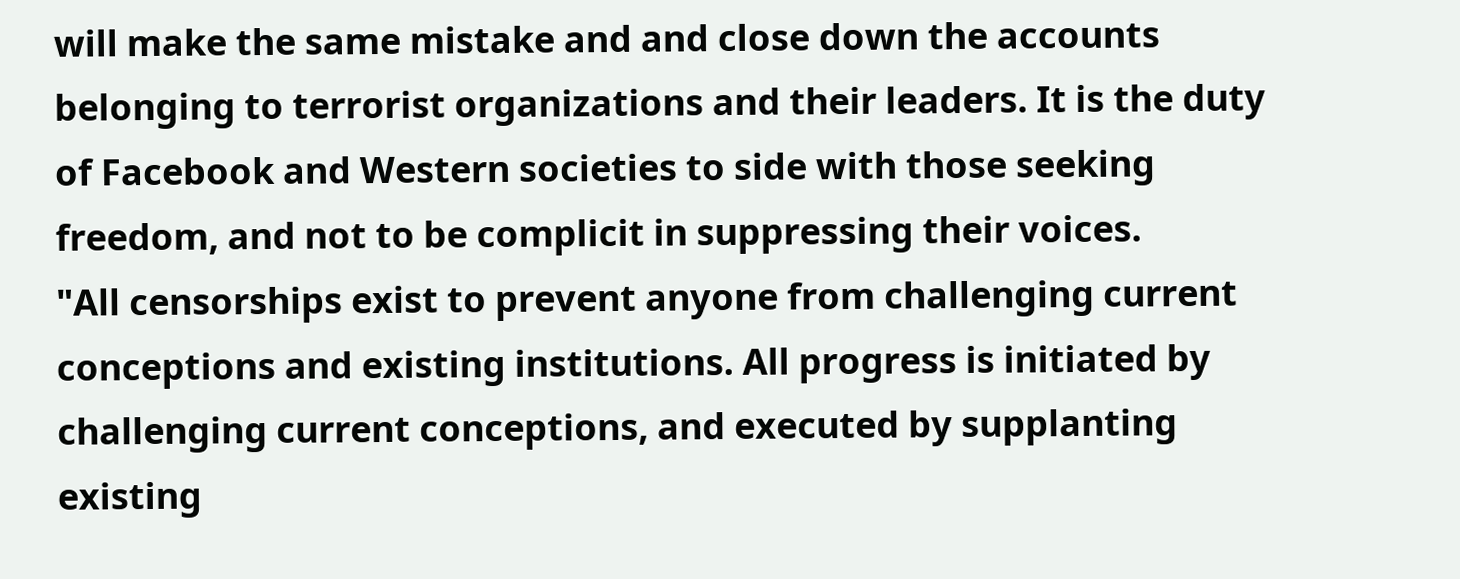will make the same mistake and and close down the accounts belonging to terrorist organizations and their leaders. It is the duty of Facebook and Western societies to side with those seeking freedom, and not to be complicit in suppressing their voices.
"All censorships exist to prevent anyone from challenging current conceptions and existing institutions. All progress is initiated by challenging current conceptions, and executed by supplanting existing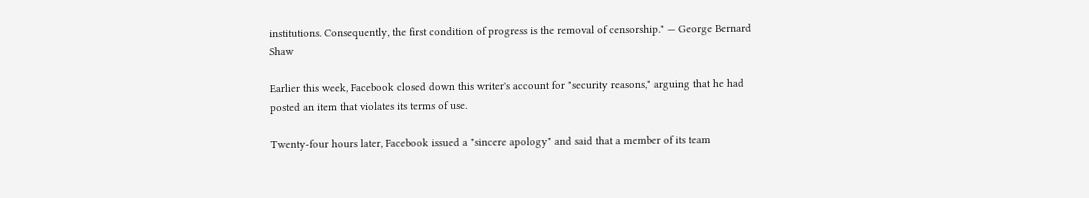institutions. Consequently, the first condition of progress is the removal of censorship." — George Bernard Shaw

Earlier this week, Facebook closed down this writer's account for "security reasons," arguing that he had posted an item that violates its terms of use.

Twenty-four hours later, Facebook issued a "sincere apology" and said that a member of its team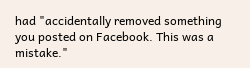had "accidentally removed something you posted on Facebook. This was a mistake."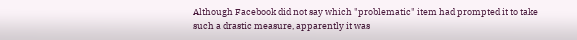Although Facebook did not say which "problematic" item had prompted it to take such a drastic measure, apparently it was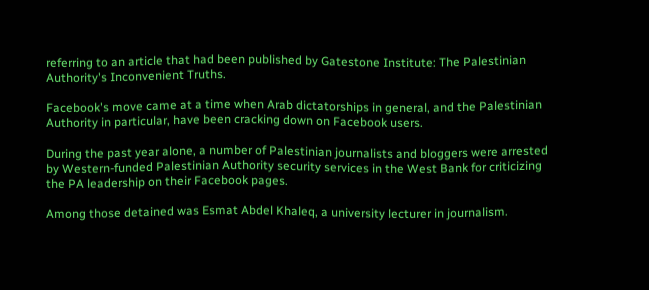referring to an article that had been published by Gatestone Institute: The Palestinian Authority's Inconvenient Truths.

Facebook's move came at a time when Arab dictatorships in general, and the Palestinian Authority in particular, have been cracking down on Facebook users.

During the past year alone, a number of Palestinian journalists and bloggers were arrested by Western-funded Palestinian Authority security services in the West Bank for criticizing the PA leadership on their Facebook pages.

Among those detained was Esmat Abdel Khaleq, a university lecturer in journalism.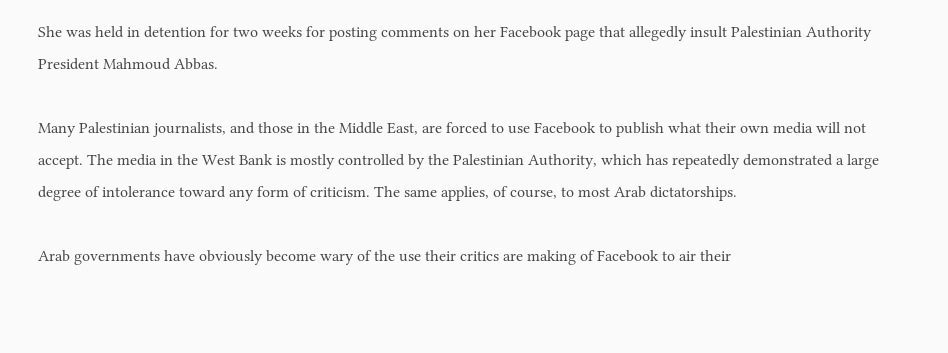She was held in detention for two weeks for posting comments on her Facebook page that allegedly insult Palestinian Authority President Mahmoud Abbas.

Many Palestinian journalists, and those in the Middle East, are forced to use Facebook to publish what their own media will not accept. The media in the West Bank is mostly controlled by the Palestinian Authority, which has repeatedly demonstrated a large degree of intolerance toward any form of criticism. The same applies, of course, to most Arab dictatorships.

Arab governments have obviously become wary of the use their critics are making of Facebook to air their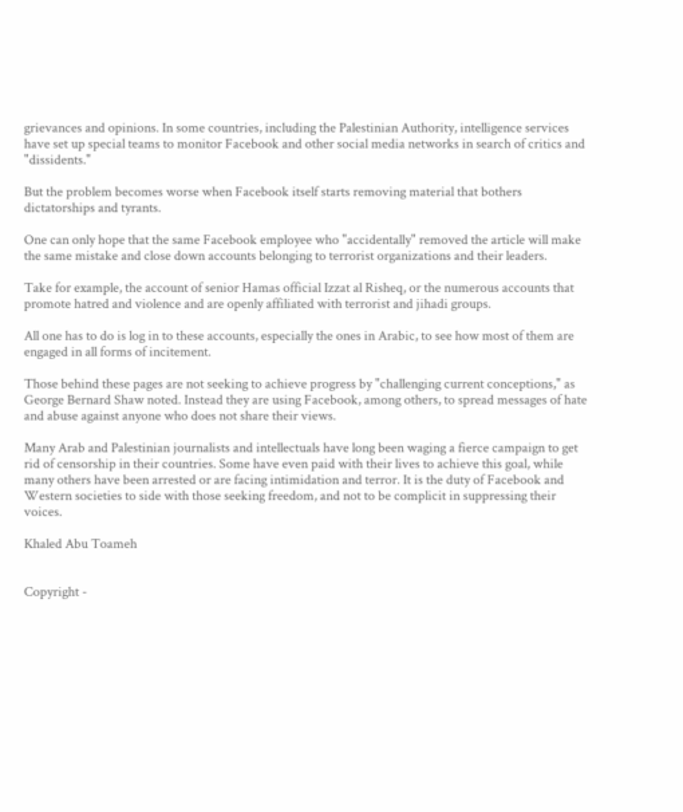grievances and opinions. In some countries, including the Palestinian Authority, intelligence services have set up special teams to monitor Facebook and other social media networks in search of critics and "dissidents."

But the problem becomes worse when Facebook itself starts removing material that bothers dictatorships and tyrants.

One can only hope that the same Facebook employee who "accidentally" removed the article will make the same mistake and close down accounts belonging to terrorist organizations and their leaders.

Take for example, the account of senior Hamas official Izzat al Risheq, or the numerous accounts that promote hatred and violence and are openly affiliated with terrorist and jihadi groups.

All one has to do is log in to these accounts, especially the ones in Arabic, to see how most of them are engaged in all forms of incitement.

Those behind these pages are not seeking to achieve progress by "challenging current conceptions," as George Bernard Shaw noted. Instead they are using Facebook, among others, to spread messages of hate and abuse against anyone who does not share their views.

Many Arab and Palestinian journalists and intellectuals have long been waging a fierce campaign to get rid of censorship in their countries. Some have even paid with their lives to achieve this goal, while many others have been arrested or are facing intimidation and terror. It is the duty of Facebook and Western societies to side with those seeking freedom, and not to be complicit in suppressing their voices.

Khaled Abu Toameh


Copyright -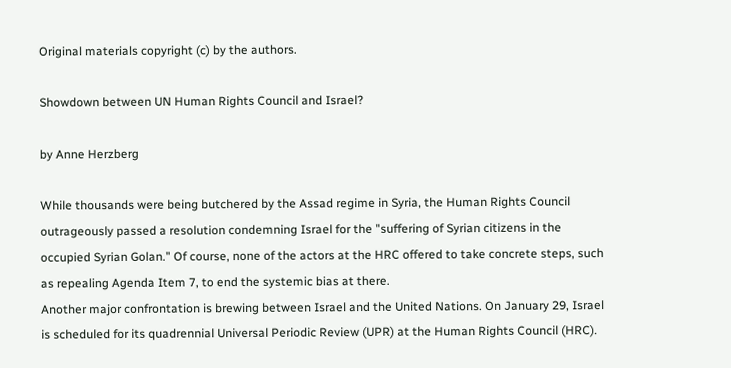Original materials copyright (c) by the authors.

Showdown between UN Human Rights Council and Israel?

by Anne Herzberg

While thousands were being butchered by the Assad regime in Syria, the Human Rights Council outrageously passed a resolution condemning Israel for the "suffering of Syrian citizens in the occupied Syrian Golan." Of course, none of the actors at the HRC offered to take concrete steps, such as repealing Agenda Item 7, to end the systemic bias at there.
Another major confrontation is brewing between Israel and the United Nations. On January 29, Israel is scheduled for its quadrennial Universal Periodic Review (UPR) at the Human Rights Council (HRC).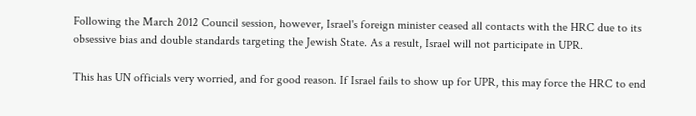Following the March 2012 Council session, however, Israel's foreign minister ceased all contacts with the HRC due to its obsessive bias and double standards targeting the Jewish State. As a result, Israel will not participate in UPR.

This has UN officials very worried, and for good reason. If Israel fails to show up for UPR, this may force the HRC to end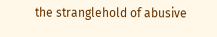the stranglehold of abusive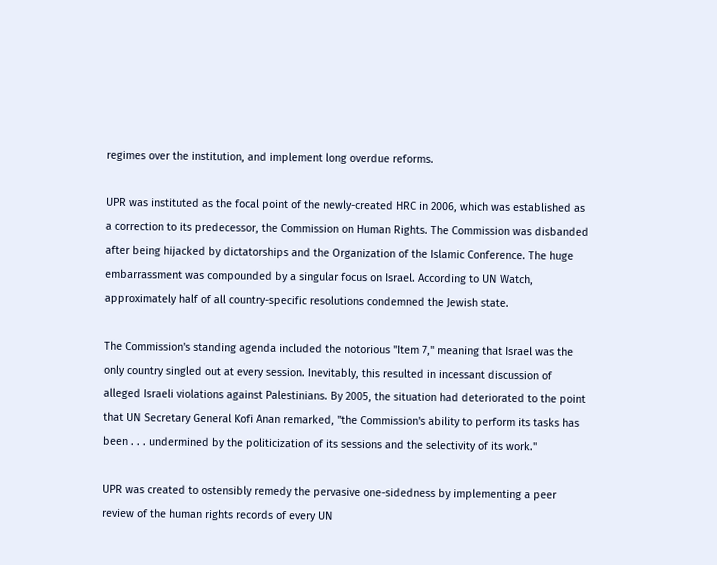regimes over the institution, and implement long overdue reforms.

UPR was instituted as the focal point of the newly-created HRC in 2006, which was established as a correction to its predecessor, the Commission on Human Rights. The Commission was disbanded after being hijacked by dictatorships and the Organization of the Islamic Conference. The huge embarrassment was compounded by a singular focus on Israel. According to UN Watch, approximately half of all country-specific resolutions condemned the Jewish state.

The Commission's standing agenda included the notorious "Item 7," meaning that Israel was the only country singled out at every session. Inevitably, this resulted in incessant discussion of alleged Israeli violations against Palestinians. By 2005, the situation had deteriorated to the point that UN Secretary General Kofi Anan remarked, "the Commission's ability to perform its tasks has been . . . undermined by the politicization of its sessions and the selectivity of its work."

UPR was created to ostensibly remedy the pervasive one-sidedness by implementing a peer review of the human rights records of every UN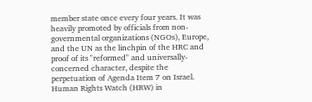member state once every four years. It was heavily promoted by officials from non-governmental organizations (NGOs), Europe, and the UN as the linchpin of the HRC and proof of its "reformed" and universally-concerned character, despite the perpetuation of Agenda Item 7 on Israel. Human Rights Watch (HRW) in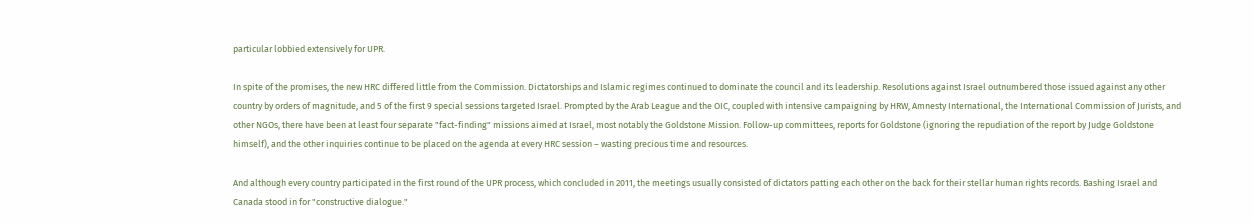particular lobbied extensively for UPR.

In spite of the promises, the new HRC differed little from the Commission. Dictatorships and Islamic regimes continued to dominate the council and its leadership. Resolutions against Israel outnumbered those issued against any other country by orders of magnitude, and 5 of the first 9 special sessions targeted Israel. Prompted by the Arab League and the OIC, coupled with intensive campaigning by HRW, Amnesty International, the International Commission of Jurists, and other NGOs, there have been at least four separate "fact-finding" missions aimed at Israel, most notably the Goldstone Mission. Follow-up committees, reports for Goldstone (ignoring the repudiation of the report by Judge Goldstone himself), and the other inquiries continue to be placed on the agenda at every HRC session – wasting precious time and resources.

And although every country participated in the first round of the UPR process, which concluded in 2011, the meetings usually consisted of dictators patting each other on the back for their stellar human rights records. Bashing Israel and Canada stood in for "constructive dialogue."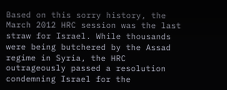Based on this sorry history, the March 2012 HRC session was the last straw for Israel. While thousands were being butchered by the Assad regime in Syria, the HRC outrageously passed a resolution condemning Israel for the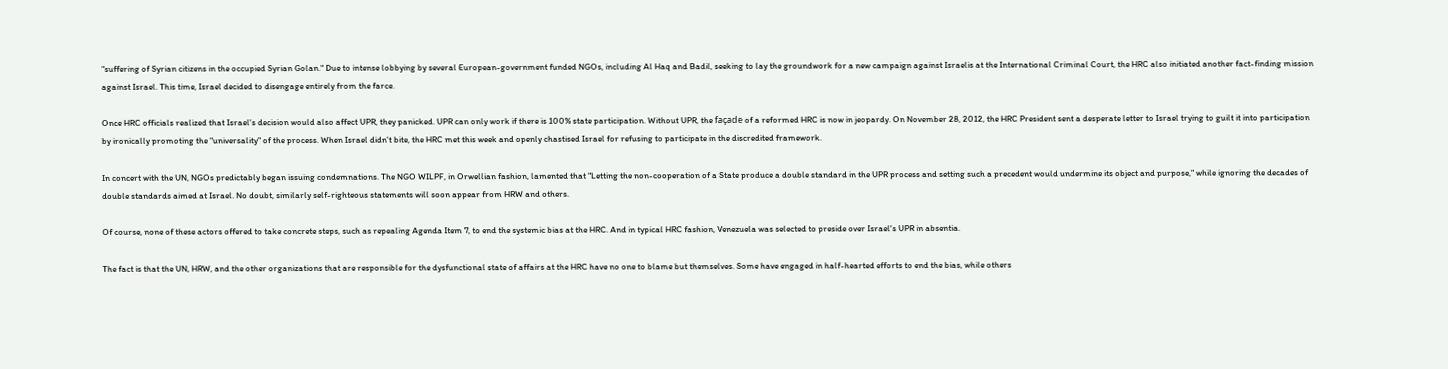"suffering of Syrian citizens in the occupied Syrian Golan." Due to intense lobbying by several European-government funded NGOs, including Al Haq and Badil, seeking to lay the groundwork for a new campaign against Israelis at the International Criminal Court, the HRC also initiated another fact-finding mission against Israel. This time, Israel decided to disengage entirely from the farce.

Once HRC officials realized that Israel's decision would also affect UPR, they panicked. UPR can only work if there is 100% state participation. Without UPR, the façade of a reformed HRC is now in jeopardy. On November 28, 2012, the HRC President sent a desperate letter to Israel trying to guilt it into participation by ironically promoting the "universality" of the process. When Israel didn't bite, the HRC met this week and openly chastised Israel for refusing to participate in the discredited framework.

In concert with the UN, NGOs predictably began issuing condemnations. The NGO WILPF, in Orwellian fashion, lamented that "Letting the non-cooperation of a State produce a double standard in the UPR process and setting such a precedent would undermine its object and purpose," while ignoring the decades of double standards aimed at Israel. No doubt, similarly self-righteous statements will soon appear from HRW and others.

Of course, none of these actors offered to take concrete steps, such as repealing Agenda Item 7, to end the systemic bias at the HRC. And in typical HRC fashion, Venezuela was selected to preside over Israel's UPR in absentia.

The fact is that the UN, HRW, and the other organizations that are responsible for the dysfunctional state of affairs at the HRC have no one to blame but themselves. Some have engaged in half-hearted efforts to end the bias, while others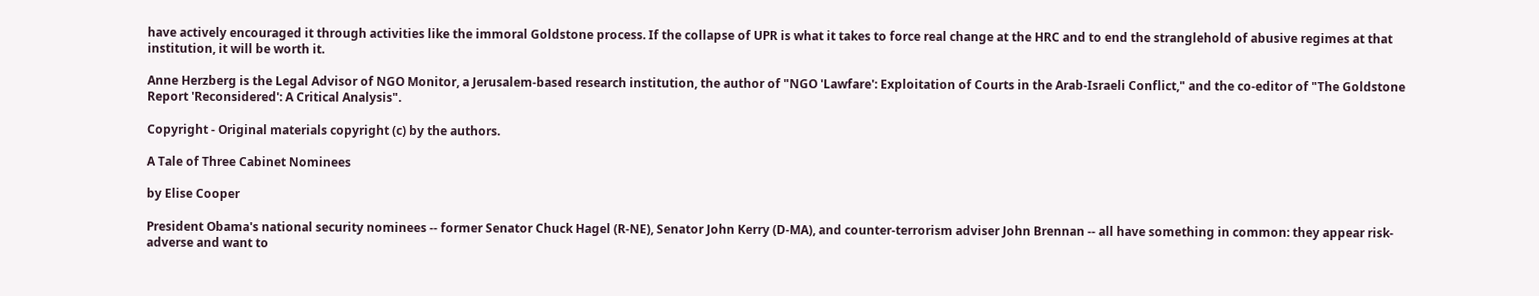have actively encouraged it through activities like the immoral Goldstone process. If the collapse of UPR is what it takes to force real change at the HRC and to end the stranglehold of abusive regimes at that institution, it will be worth it.

Anne Herzberg is the Legal Advisor of NGO Monitor, a Jerusalem-based research institution, the author of "NGO 'Lawfare': Exploitation of Courts in the Arab-Israeli Conflict," and the co-editor of "The Goldstone Report 'Reconsidered': A Critical Analysis".

Copyright - Original materials copyright (c) by the authors.

A Tale of Three Cabinet Nominees

by Elise Cooper

President Obama's national security nominees -- former Senator Chuck Hagel (R-NE), Senator John Kerry (D-MA), and counter-terrorism adviser John Brennan -- all have something in common: they appear risk-adverse and want to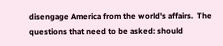disengage America from the world's affairs.  The questions that need to be asked: should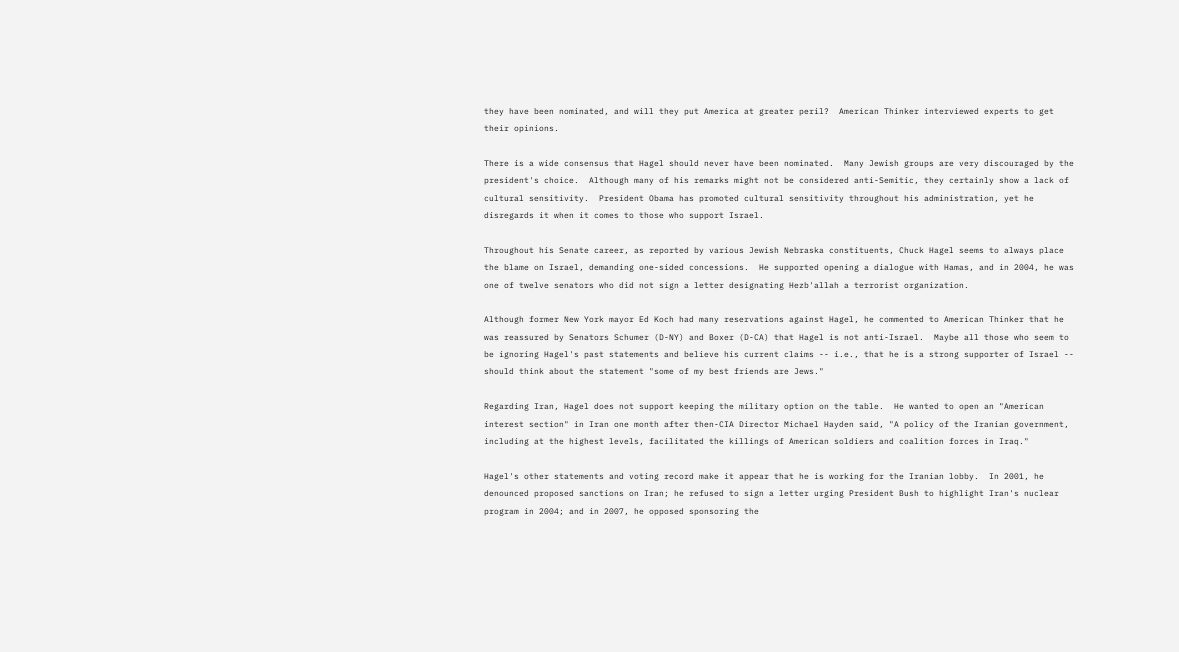they have been nominated, and will they put America at greater peril?  American Thinker interviewed experts to get their opinions.

There is a wide consensus that Hagel should never have been nominated.  Many Jewish groups are very discouraged by the president's choice.  Although many of his remarks might not be considered anti-Semitic, they certainly show a lack of cultural sensitivity.  President Obama has promoted cultural sensitivity throughout his administration, yet he disregards it when it comes to those who support Israel.

Throughout his Senate career, as reported by various Jewish Nebraska constituents, Chuck Hagel seems to always place the blame on Israel, demanding one-sided concessions.  He supported opening a dialogue with Hamas, and in 2004, he was one of twelve senators who did not sign a letter designating Hezb'allah a terrorist organization.

Although former New York mayor Ed Koch had many reservations against Hagel, he commented to American Thinker that he was reassured by Senators Schumer (D-NY) and Boxer (D-CA) that Hagel is not anti-Israel.  Maybe all those who seem to be ignoring Hagel's past statements and believe his current claims -- i.e., that he is a strong supporter of Israel -- should think about the statement "some of my best friends are Jews."

Regarding Iran, Hagel does not support keeping the military option on the table.  He wanted to open an "American interest section" in Iran one month after then-CIA Director Michael Hayden said, "A policy of the Iranian government, including at the highest levels, facilitated the killings of American soldiers and coalition forces in Iraq."

Hagel's other statements and voting record make it appear that he is working for the Iranian lobby.  In 2001, he denounced proposed sanctions on Iran; he refused to sign a letter urging President Bush to highlight Iran's nuclear program in 2004; and in 2007, he opposed sponsoring the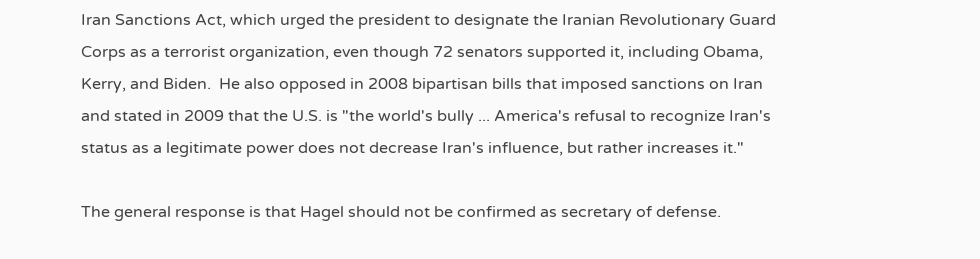Iran Sanctions Act, which urged the president to designate the Iranian Revolutionary Guard Corps as a terrorist organization, even though 72 senators supported it, including Obama, Kerry, and Biden.  He also opposed in 2008 bipartisan bills that imposed sanctions on Iran and stated in 2009 that the U.S. is "the world's bully ... America's refusal to recognize Iran's status as a legitimate power does not decrease Iran's influence, but rather increases it."

The general response is that Hagel should not be confirmed as secretary of defense.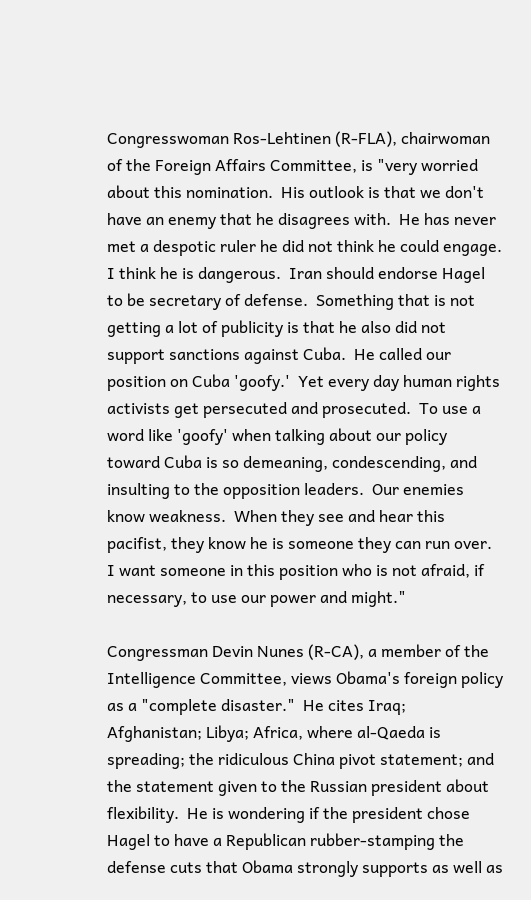Congresswoman Ros-Lehtinen (R-FLA), chairwoman of the Foreign Affairs Committee, is "very worried about this nomination.  His outlook is that we don't have an enemy that he disagrees with.  He has never met a despotic ruler he did not think he could engage.  I think he is dangerous.  Iran should endorse Hagel to be secretary of defense.  Something that is not getting a lot of publicity is that he also did not support sanctions against Cuba.  He called our position on Cuba 'goofy.'  Yet every day human rights activists get persecuted and prosecuted.  To use a word like 'goofy' when talking about our policy toward Cuba is so demeaning, condescending, and insulting to the opposition leaders.  Our enemies know weakness.  When they see and hear this pacifist, they know he is someone they can run over.  I want someone in this position who is not afraid, if necessary, to use our power and might."

Congressman Devin Nunes (R-CA), a member of the Intelligence Committee, views Obama's foreign policy as a "complete disaster."  He cites Iraq; Afghanistan; Libya; Africa, where al-Qaeda is spreading; the ridiculous China pivot statement; and the statement given to the Russian president about flexibility.  He is wondering if the president chose Hagel to have a Republican rubber-stamping the defense cuts that Obama strongly supports as well as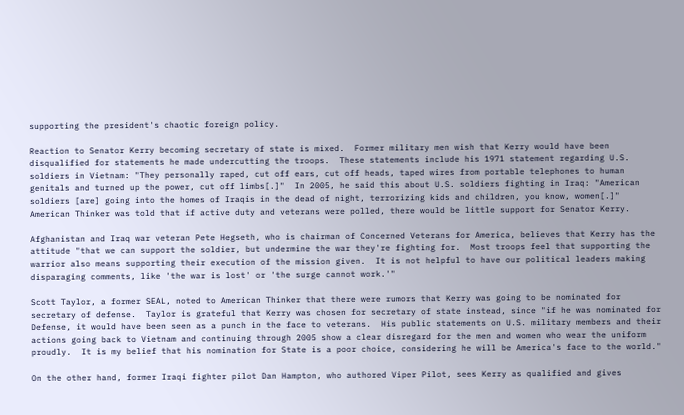supporting the president's chaotic foreign policy.

Reaction to Senator Kerry becoming secretary of state is mixed.  Former military men wish that Kerry would have been disqualified for statements he made undercutting the troops.  These statements include his 1971 statement regarding U.S. soldiers in Vietnam: "They personally raped, cut off ears, cut off heads, taped wires from portable telephones to human genitals and turned up the power, cut off limbs[.]"  In 2005, he said this about U.S. soldiers fighting in Iraq: "American soldiers [are] going into the homes of Iraqis in the dead of night, terrorizing kids and children, you know, women[.]"  American Thinker was told that if active duty and veterans were polled, there would be little support for Senator Kerry.

Afghanistan and Iraq war veteran Pete Hegseth, who is chairman of Concerned Veterans for America, believes that Kerry has the attitude "that we can support the soldier, but undermine the war they're fighting for.  Most troops feel that supporting the warrior also means supporting their execution of the mission given.  It is not helpful to have our political leaders making disparaging comments, like 'the war is lost' or 'the surge cannot work.'"

Scott Taylor, a former SEAL, noted to American Thinker that there were rumors that Kerry was going to be nominated for secretary of defense.  Taylor is grateful that Kerry was chosen for secretary of state instead, since "if he was nominated for Defense, it would have been seen as a punch in the face to veterans.  His public statements on U.S. military members and their actions going back to Vietnam and continuing through 2005 show a clear disregard for the men and women who wear the uniform proudly.  It is my belief that his nomination for State is a poor choice, considering he will be America's face to the world."

On the other hand, former Iraqi fighter pilot Dan Hampton, who authored Viper Pilot, sees Kerry as qualified and gives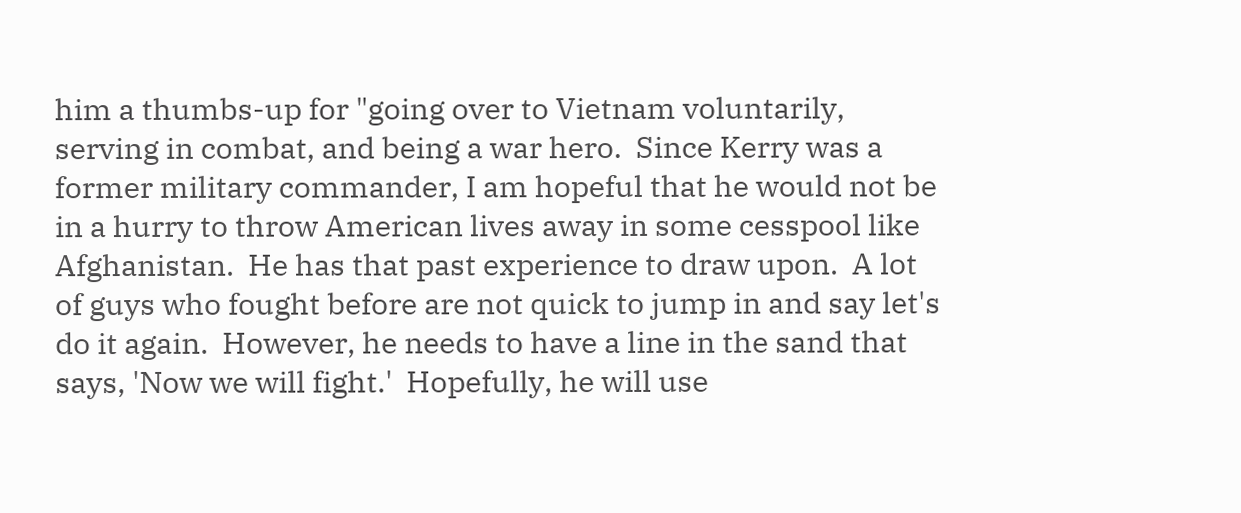him a thumbs-up for "going over to Vietnam voluntarily, serving in combat, and being a war hero.  Since Kerry was a former military commander, I am hopeful that he would not be in a hurry to throw American lives away in some cesspool like Afghanistan.  He has that past experience to draw upon.  A lot of guys who fought before are not quick to jump in and say let's do it again.  However, he needs to have a line in the sand that says, 'Now we will fight.'  Hopefully, he will use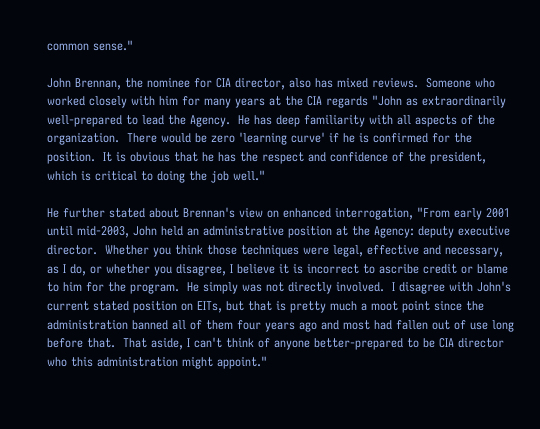common sense."

John Brennan, the nominee for CIA director, also has mixed reviews.  Someone who worked closely with him for many years at the CIA regards "John as extraordinarily well-prepared to lead the Agency.  He has deep familiarity with all aspects of the organization.  There would be zero 'learning curve' if he is confirmed for the position.  It is obvious that he has the respect and confidence of the president, which is critical to doing the job well."

He further stated about Brennan's view on enhanced interrogation, "From early 2001 until mid-2003, John held an administrative position at the Agency: deputy executive director.  Whether you think those techniques were legal, effective and necessary, as I do, or whether you disagree, I believe it is incorrect to ascribe credit or blame to him for the program.  He simply was not directly involved.  I disagree with John's current stated position on EITs, but that is pretty much a moot point since the administration banned all of them four years ago and most had fallen out of use long before that.  That aside, I can't think of anyone better-prepared to be CIA director who this administration might appoint."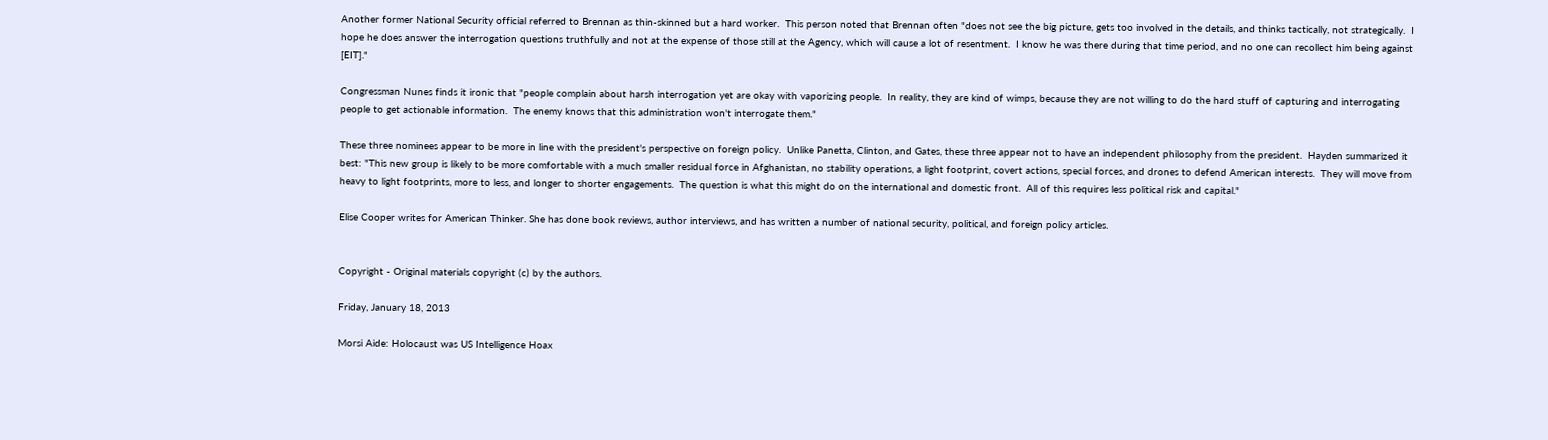Another former National Security official referred to Brennan as thin-skinned but a hard worker.  This person noted that Brennan often "does not see the big picture, gets too involved in the details, and thinks tactically, not strategically.  I hope he does answer the interrogation questions truthfully and not at the expense of those still at the Agency, which will cause a lot of resentment.  I know he was there during that time period, and no one can recollect him being against [EIT]."

Congressman Nunes finds it ironic that "people complain about harsh interrogation yet are okay with vaporizing people.  In reality, they are kind of wimps, because they are not willing to do the hard stuff of capturing and interrogating people to get actionable information.  The enemy knows that this administration won't interrogate them."

These three nominees appear to be more in line with the president's perspective on foreign policy.  Unlike Panetta, Clinton, and Gates, these three appear not to have an independent philosophy from the president.  Hayden summarized it best: "This new group is likely to be more comfortable with a much smaller residual force in Afghanistan, no stability operations, a light footprint, covert actions, special forces, and drones to defend American interests.  They will move from heavy to light footprints, more to less, and longer to shorter engagements.  The question is what this might do on the international and domestic front.  All of this requires less political risk and capital."

Elise Cooper writes for American Thinker. She has done book reviews, author interviews, and has written a number of national security, political, and foreign policy articles.


Copyright - Original materials copyright (c) by the authors.

Friday, January 18, 2013

Morsi Aide: Holocaust was US Intelligence Hoax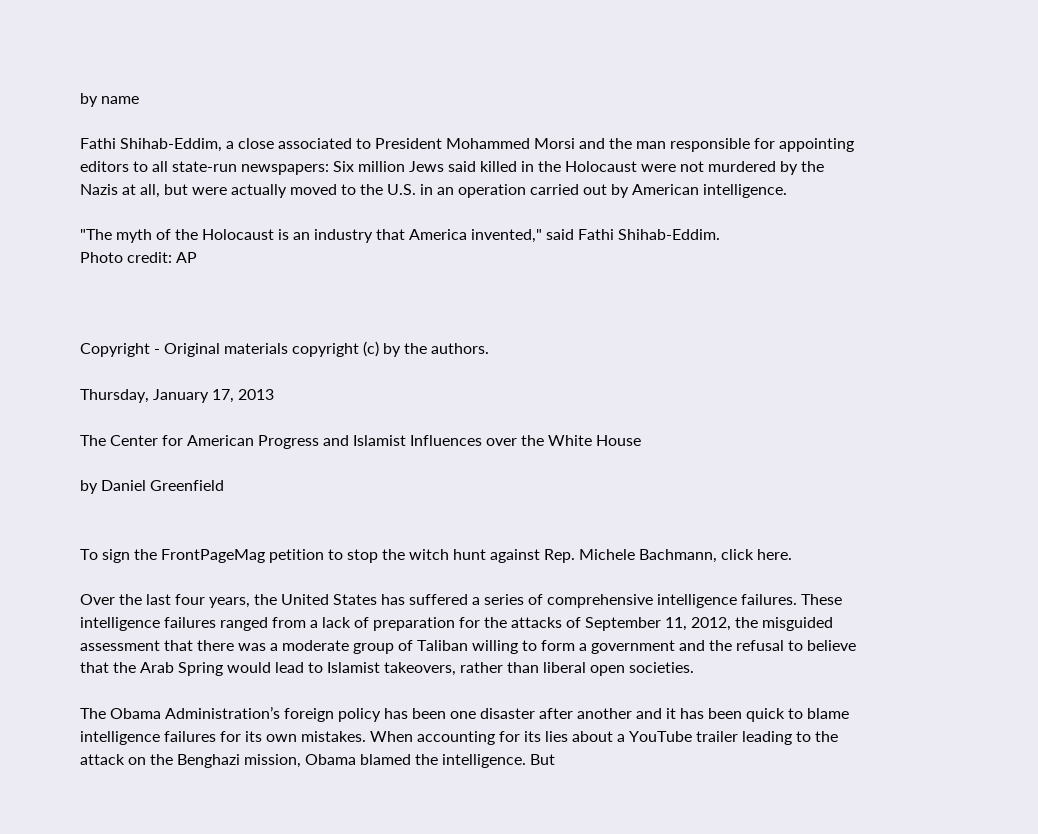by name

Fathi Shihab-Eddim, a close associated to President Mohammed Morsi and the man responsible for appointing editors to all state-run newspapers: Six million Jews said killed in the Holocaust were not murdered by the Nazis at all, but were actually moved to the U.S. in an operation carried out by American intelligence.

"The myth of the Holocaust is an industry that America invented," said Fathi Shihab-Eddim.
Photo credit: AP



Copyright - Original materials copyright (c) by the authors.

Thursday, January 17, 2013

The Center for American Progress and Islamist Influences over the White House

by Daniel Greenfield


To sign the FrontPageMag petition to stop the witch hunt against Rep. Michele Bachmann, click here.

Over the last four years, the United States has suffered a series of comprehensive intelligence failures. These intelligence failures ranged from a lack of preparation for the attacks of September 11, 2012, the misguided assessment that there was a moderate group of Taliban willing to form a government and the refusal to believe that the Arab Spring would lead to Islamist takeovers, rather than liberal open societies.

The Obama Administration’s foreign policy has been one disaster after another and it has been quick to blame intelligence failures for its own mistakes. When accounting for its lies about a YouTube trailer leading to the attack on the Benghazi mission, Obama blamed the intelligence. But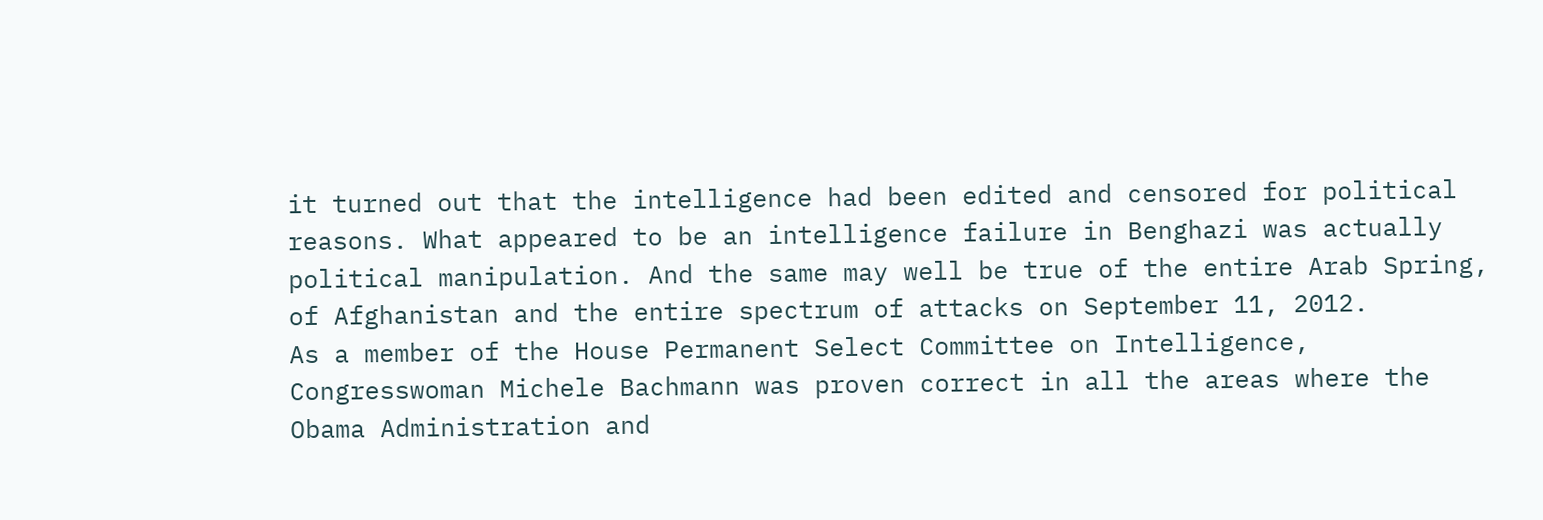it turned out that the intelligence had been edited and censored for political reasons. What appeared to be an intelligence failure in Benghazi was actually political manipulation. And the same may well be true of the entire Arab Spring, of Afghanistan and the entire spectrum of attacks on September 11, 2012.
As a member of the House Permanent Select Committee on Intelligence, Congresswoman Michele Bachmann was proven correct in all the areas where the Obama Administration and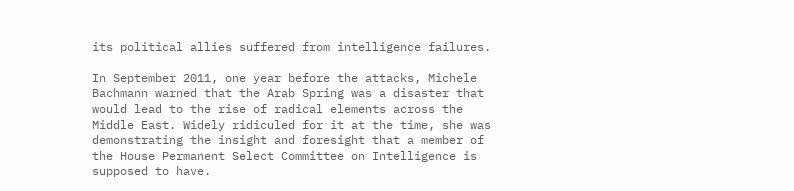its political allies suffered from intelligence failures.

In September 2011, one year before the attacks, Michele Bachmann warned that the Arab Spring was a disaster that would lead to the rise of radical elements across the Middle East. Widely ridiculed for it at the time, she was demonstrating the insight and foresight that a member of the House Permanent Select Committee on Intelligence is supposed to have.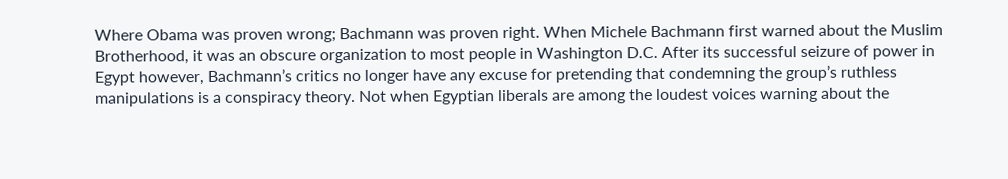Where Obama was proven wrong; Bachmann was proven right. When Michele Bachmann first warned about the Muslim Brotherhood, it was an obscure organization to most people in Washington D.C. After its successful seizure of power in Egypt however, Bachmann’s critics no longer have any excuse for pretending that condemning the group’s ruthless manipulations is a conspiracy theory. Not when Egyptian liberals are among the loudest voices warning about the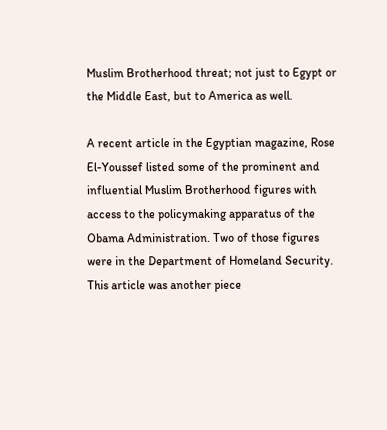Muslim Brotherhood threat; not just to Egypt or the Middle East, but to America as well.

A recent article in the Egyptian magazine, Rose El-Youssef listed some of the prominent and influential Muslim Brotherhood figures with access to the policymaking apparatus of the Obama Administration. Two of those figures were in the Department of Homeland Security. This article was another piece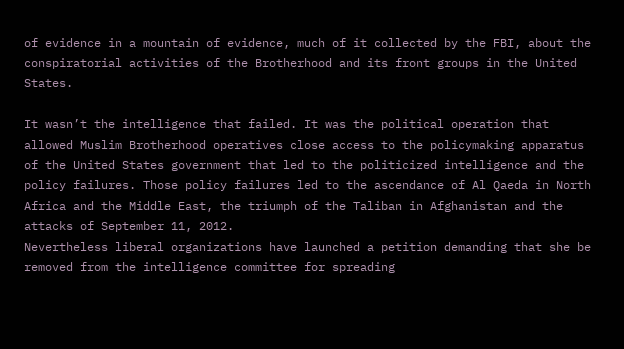of evidence in a mountain of evidence, much of it collected by the FBI, about the conspiratorial activities of the Brotherhood and its front groups in the United States.

It wasn’t the intelligence that failed. It was the political operation that allowed Muslim Brotherhood operatives close access to the policymaking apparatus of the United States government that led to the politicized intelligence and the policy failures. Those policy failures led to the ascendance of Al Qaeda in North Africa and the Middle East, the triumph of the Taliban in Afghanistan and the attacks of September 11, 2012.
Nevertheless liberal organizations have launched a petition demanding that she be removed from the intelligence committee for spreading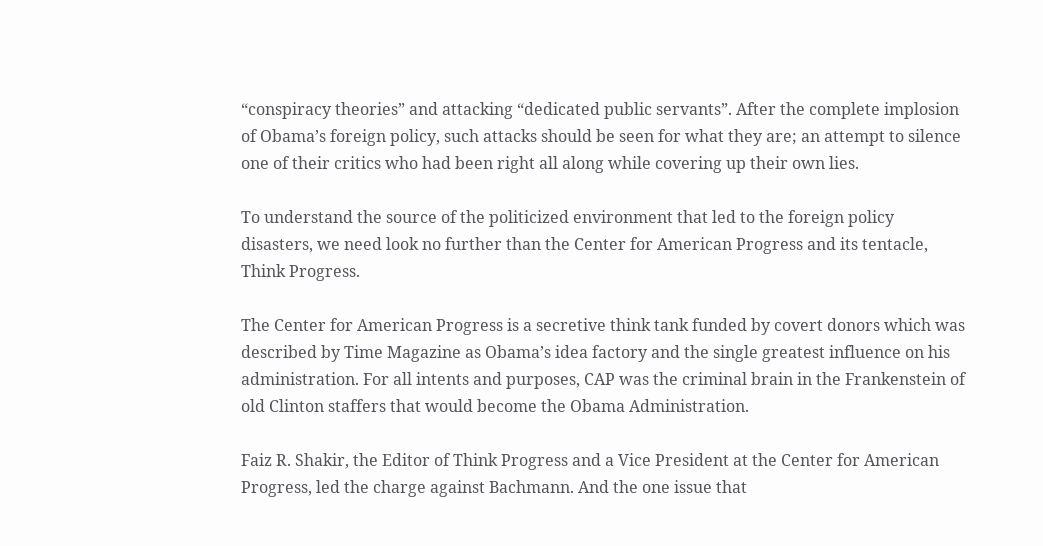“conspiracy theories” and attacking “dedicated public servants”. After the complete implosion of Obama’s foreign policy, such attacks should be seen for what they are; an attempt to silence one of their critics who had been right all along while covering up their own lies.

To understand the source of the politicized environment that led to the foreign policy disasters, we need look no further than the Center for American Progress and its tentacle, Think Progress.

The Center for American Progress is a secretive think tank funded by covert donors which was described by Time Magazine as Obama’s idea factory and the single greatest influence on his administration. For all intents and purposes, CAP was the criminal brain in the Frankenstein of old Clinton staffers that would become the Obama Administration.

Faiz R. Shakir, the Editor of Think Progress and a Vice President at the Center for American Progress, led the charge against Bachmann. And the one issue that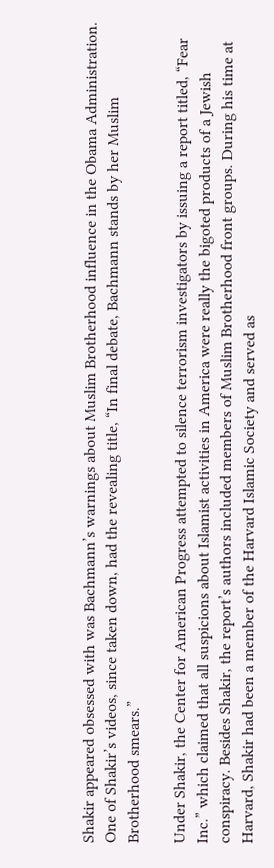Shakir appeared obsessed with was Bachmann’s warnings about Muslim Brotherhood influence in the Obama Administration. One of Shakir’s videos, since taken down, had the revealing title, “In final debate, Bachmann stands by her Muslim Brotherhood smears.”

Under Shakir, the Center for American Progress attempted to silence terrorism investigators by issuing a report titled, “Fear Inc.” which claimed that all suspicions about Islamist activities in America were really the bigoted products of a Jewish conspiracy. Besides Shakir, the report’s authors included members of Muslim Brotherhood front groups. During his time at Harvard, Shakir had been a member of the Harvard Islamic Society and served as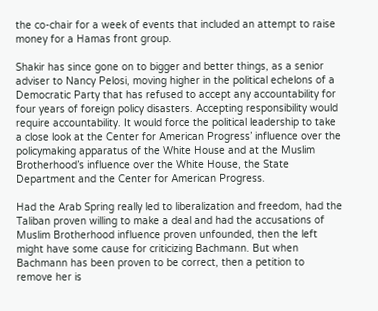the co-chair for a week of events that included an attempt to raise money for a Hamas front group.

Shakir has since gone on to bigger and better things, as a senior adviser to Nancy Pelosi, moving higher in the political echelons of a Democratic Party that has refused to accept any accountability for four years of foreign policy disasters. Accepting responsibility would require accountability. It would force the political leadership to take a close look at the Center for American Progress’ influence over the policymaking apparatus of the White House and at the Muslim Brotherhood’s influence over the White House, the State Department and the Center for American Progress.

Had the Arab Spring really led to liberalization and freedom, had the Taliban proven willing to make a deal and had the accusations of Muslim Brotherhood influence proven unfounded, then the left might have some cause for criticizing Bachmann. But when Bachmann has been proven to be correct, then a petition to remove her is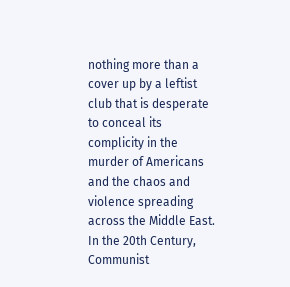nothing more than a cover up by a leftist club that is desperate to conceal its complicity in the murder of Americans and the chaos and violence spreading across the Middle East.
In the 20th Century, Communist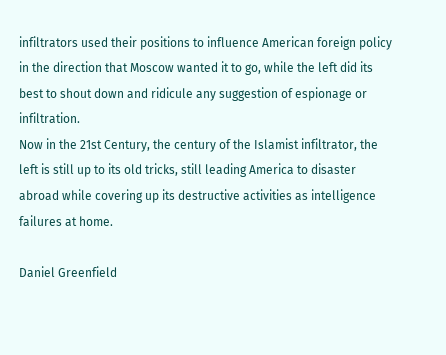infiltrators used their positions to influence American foreign policy in the direction that Moscow wanted it to go, while the left did its best to shout down and ridicule any suggestion of espionage or infiltration.
Now in the 21st Century, the century of the Islamist infiltrator, the left is still up to its old tricks, still leading America to disaster abroad while covering up its destructive activities as intelligence failures at home.

Daniel Greenfield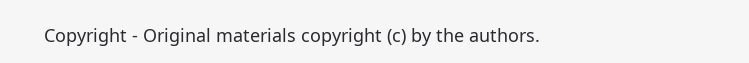Copyright - Original materials copyright (c) by the authors.